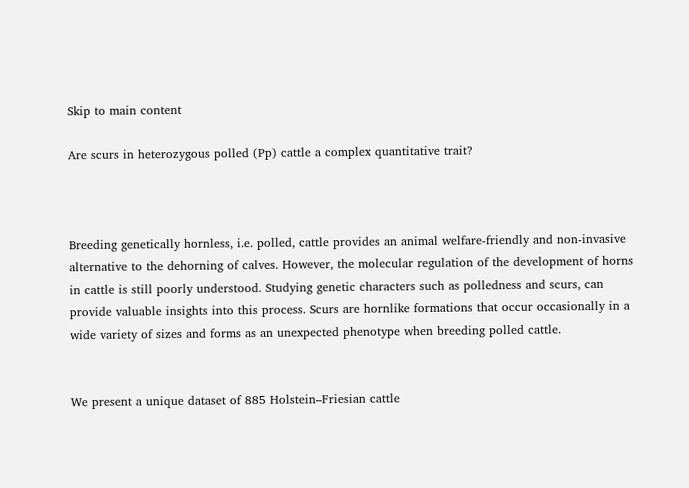Skip to main content

Are scurs in heterozygous polled (Pp) cattle a complex quantitative trait?



Breeding genetically hornless, i.e. polled, cattle provides an animal welfare-friendly and non-invasive alternative to the dehorning of calves. However, the molecular regulation of the development of horns in cattle is still poorly understood. Studying genetic characters such as polledness and scurs, can provide valuable insights into this process. Scurs are hornlike formations that occur occasionally in a wide variety of sizes and forms as an unexpected phenotype when breeding polled cattle.


We present a unique dataset of 885 Holstein–Friesian cattle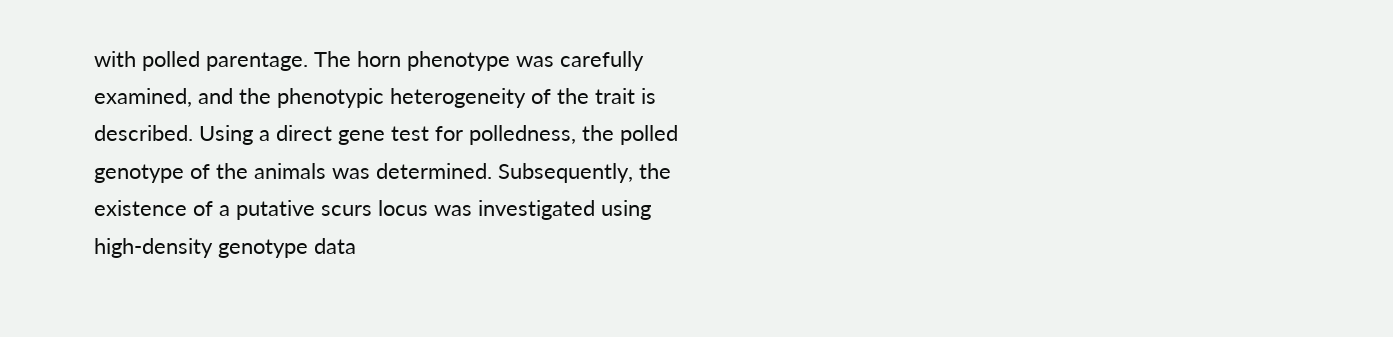with polled parentage. The horn phenotype was carefully examined, and the phenotypic heterogeneity of the trait is described. Using a direct gene test for polledness, the polled genotype of the animals was determined. Subsequently, the existence of a putative scurs locus was investigated using high-density genotype data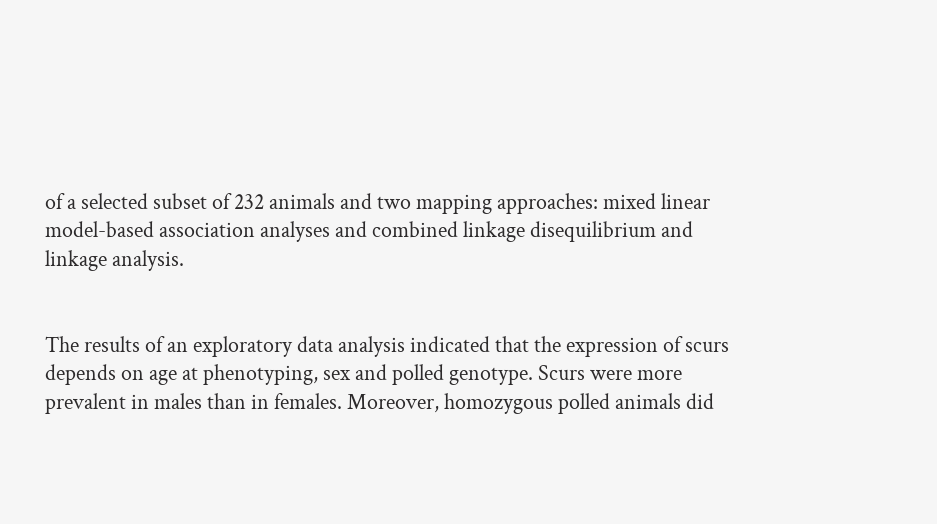of a selected subset of 232 animals and two mapping approaches: mixed linear model-based association analyses and combined linkage disequilibrium and linkage analysis.


The results of an exploratory data analysis indicated that the expression of scurs depends on age at phenotyping, sex and polled genotype. Scurs were more prevalent in males than in females. Moreover, homozygous polled animals did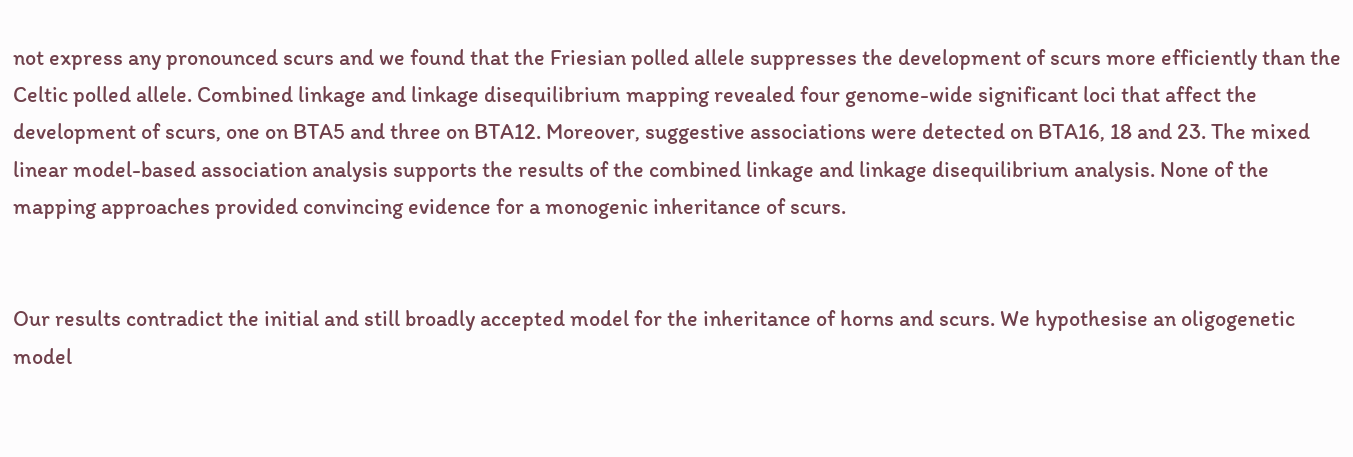not express any pronounced scurs and we found that the Friesian polled allele suppresses the development of scurs more efficiently than the Celtic polled allele. Combined linkage and linkage disequilibrium mapping revealed four genome-wide significant loci that affect the development of scurs, one on BTA5 and three on BTA12. Moreover, suggestive associations were detected on BTA16, 18 and 23. The mixed linear model-based association analysis supports the results of the combined linkage and linkage disequilibrium analysis. None of the mapping approaches provided convincing evidence for a monogenic inheritance of scurs.


Our results contradict the initial and still broadly accepted model for the inheritance of horns and scurs. We hypothesise an oligogenetic model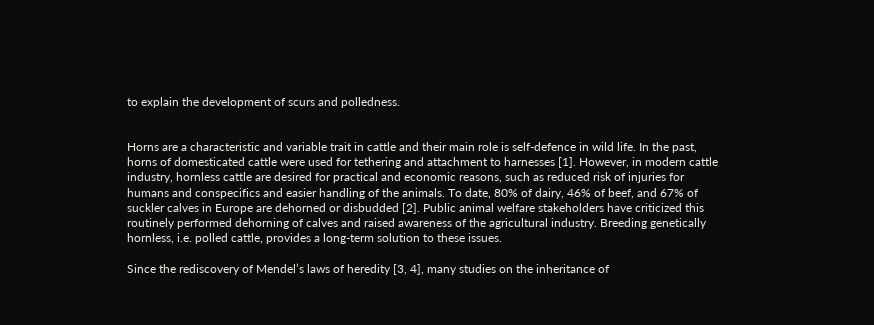to explain the development of scurs and polledness.


Horns are a characteristic and variable trait in cattle and their main role is self-defence in wild life. In the past, horns of domesticated cattle were used for tethering and attachment to harnesses [1]. However, in modern cattle industry, hornless cattle are desired for practical and economic reasons, such as reduced risk of injuries for humans and conspecifics and easier handling of the animals. To date, 80% of dairy, 46% of beef, and 67% of suckler calves in Europe are dehorned or disbudded [2]. Public animal welfare stakeholders have criticized this routinely performed dehorning of calves and raised awareness of the agricultural industry. Breeding genetically hornless, i.e. polled cattle, provides a long-term solution to these issues.

Since the rediscovery of Mendel’s laws of heredity [3, 4], many studies on the inheritance of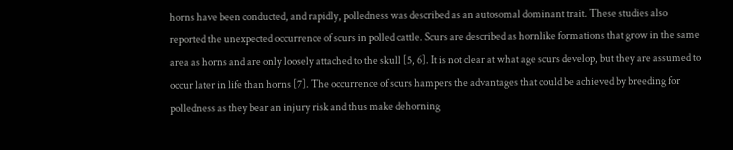horns have been conducted, and rapidly, polledness was described as an autosomal dominant trait. These studies also reported the unexpected occurrence of scurs in polled cattle. Scurs are described as hornlike formations that grow in the same area as horns and are only loosely attached to the skull [5, 6]. It is not clear at what age scurs develop, but they are assumed to occur later in life than horns [7]. The occurrence of scurs hampers the advantages that could be achieved by breeding for polledness as they bear an injury risk and thus make dehorning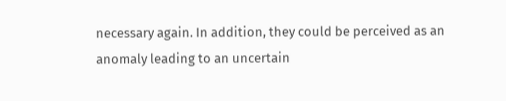necessary again. In addition, they could be perceived as an anomaly leading to an uncertain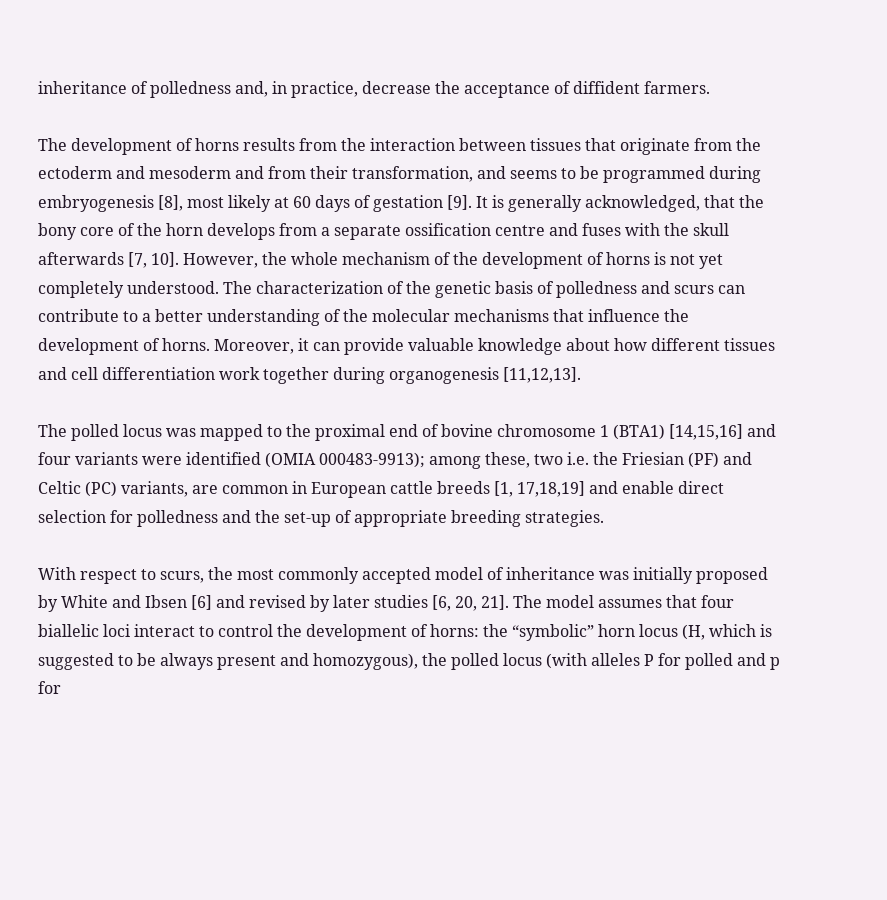inheritance of polledness and, in practice, decrease the acceptance of diffident farmers.

The development of horns results from the interaction between tissues that originate from the ectoderm and mesoderm and from their transformation, and seems to be programmed during embryogenesis [8], most likely at 60 days of gestation [9]. It is generally acknowledged, that the bony core of the horn develops from a separate ossification centre and fuses with the skull afterwards [7, 10]. However, the whole mechanism of the development of horns is not yet completely understood. The characterization of the genetic basis of polledness and scurs can contribute to a better understanding of the molecular mechanisms that influence the development of horns. Moreover, it can provide valuable knowledge about how different tissues and cell differentiation work together during organogenesis [11,12,13].

The polled locus was mapped to the proximal end of bovine chromosome 1 (BTA1) [14,15,16] and four variants were identified (OMIA 000483-9913); among these, two i.e. the Friesian (PF) and Celtic (PC) variants, are common in European cattle breeds [1, 17,18,19] and enable direct selection for polledness and the set-up of appropriate breeding strategies.

With respect to scurs, the most commonly accepted model of inheritance was initially proposed by White and Ibsen [6] and revised by later studies [6, 20, 21]. The model assumes that four biallelic loci interact to control the development of horns: the “symbolic” horn locus (H, which is suggested to be always present and homozygous), the polled locus (with alleles P for polled and p for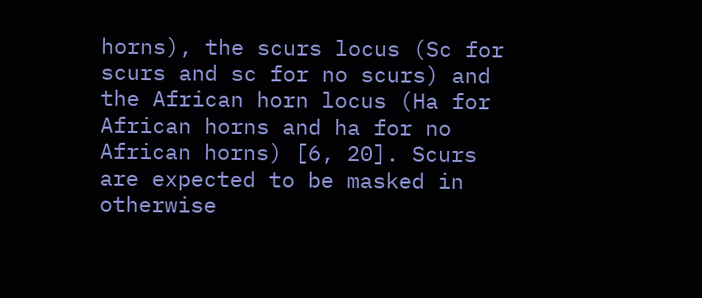horns), the scurs locus (Sc for scurs and sc for no scurs) and the African horn locus (Ha for African horns and ha for no African horns) [6, 20]. Scurs are expected to be masked in otherwise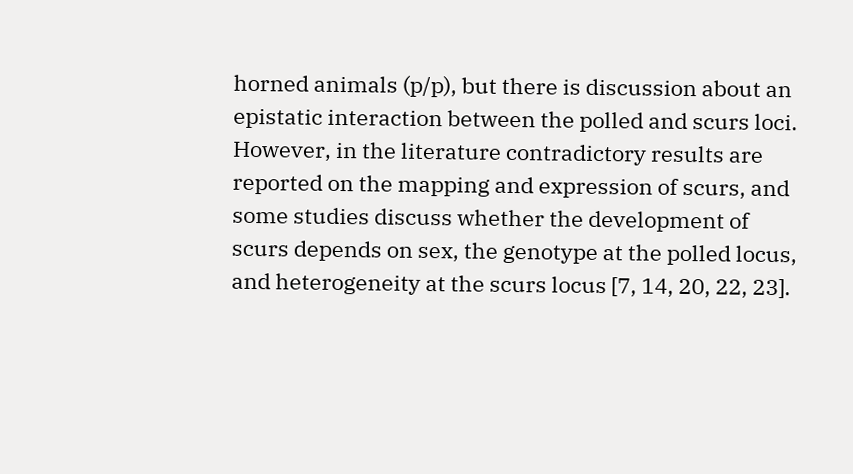horned animals (p/p), but there is discussion about an epistatic interaction between the polled and scurs loci. However, in the literature contradictory results are reported on the mapping and expression of scurs, and some studies discuss whether the development of scurs depends on sex, the genotype at the polled locus, and heterogeneity at the scurs locus [7, 14, 20, 22, 23].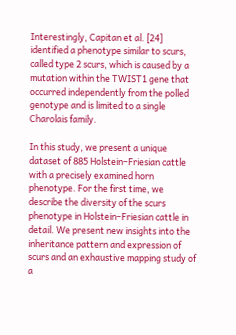Interestingly, Capitan et al. [24] identified a phenotype similar to scurs, called type 2 scurs, which is caused by a mutation within the TWIST1 gene that occurred independently from the polled genotype and is limited to a single Charolais family.

In this study, we present a unique dataset of 885 Holstein–Friesian cattle with a precisely examined horn phenotype. For the first time, we describe the diversity of the scurs phenotype in Holstein–Friesian cattle in detail. We present new insights into the inheritance pattern and expression of scurs and an exhaustive mapping study of a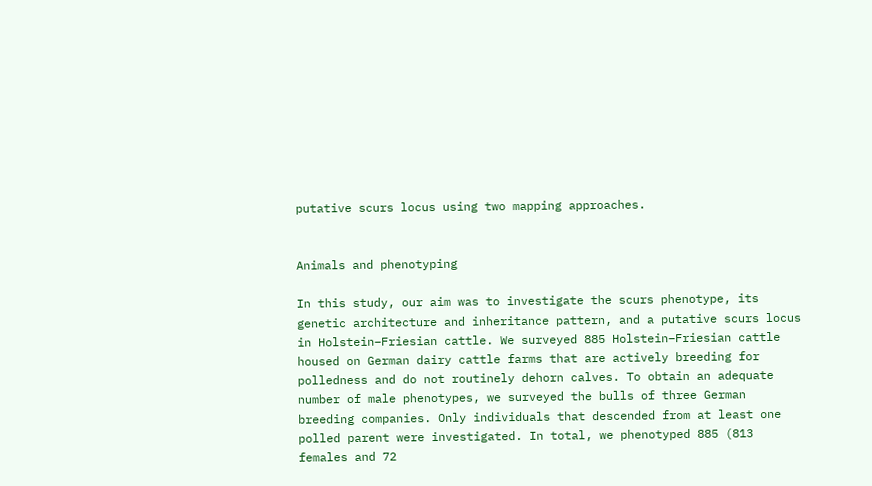putative scurs locus using two mapping approaches.


Animals and phenotyping

In this study, our aim was to investigate the scurs phenotype, its genetic architecture and inheritance pattern, and a putative scurs locus in Holstein–Friesian cattle. We surveyed 885 Holstein–Friesian cattle housed on German dairy cattle farms that are actively breeding for polledness and do not routinely dehorn calves. To obtain an adequate number of male phenotypes, we surveyed the bulls of three German breeding companies. Only individuals that descended from at least one polled parent were investigated. In total, we phenotyped 885 (813 females and 72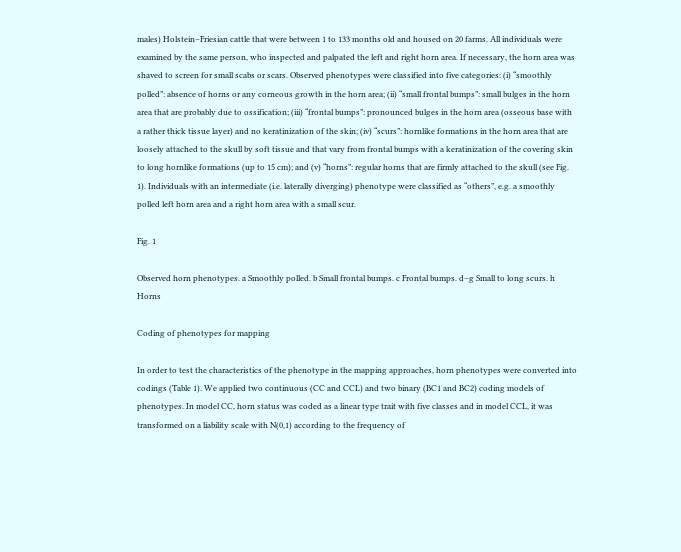males) Holstein–Friesian cattle that were between 1 to 133 months old and housed on 20 farms. All individuals were examined by the same person, who inspected and palpated the left and right horn area. If necessary, the horn area was shaved to screen for small scabs or scars. Observed phenotypes were classified into five categories: (i) “smoothly polled”: absence of horns or any corneous growth in the horn area; (ii) “small frontal bumps”: small bulges in the horn area that are probably due to ossification; (iii) “frontal bumps”: pronounced bulges in the horn area (osseous base with a rather thick tissue layer) and no keratinization of the skin; (iv) “scurs”: hornlike formations in the horn area that are loosely attached to the skull by soft tissue and that vary from frontal bumps with a keratinization of the covering skin to long hornlike formations (up to 15 cm); and (v) “horns”: regular horns that are firmly attached to the skull (see Fig. 1). Individuals with an intermediate (i.e. laterally diverging) phenotype were classified as “others”, e.g. a smoothly polled left horn area and a right horn area with a small scur.

Fig. 1

Observed horn phenotypes. a Smoothly polled. b Small frontal bumps. c Frontal bumps. d–g Small to long scurs. h Horns

Coding of phenotypes for mapping

In order to test the characteristics of the phenotype in the mapping approaches, horn phenotypes were converted into codings (Table 1). We applied two continuous (CC and CCL) and two binary (BC1 and BC2) coding models of phenotypes. In model CC, horn status was coded as a linear type trait with five classes and in model CCL, it was transformed on a liability scale with N(0,1) according to the frequency of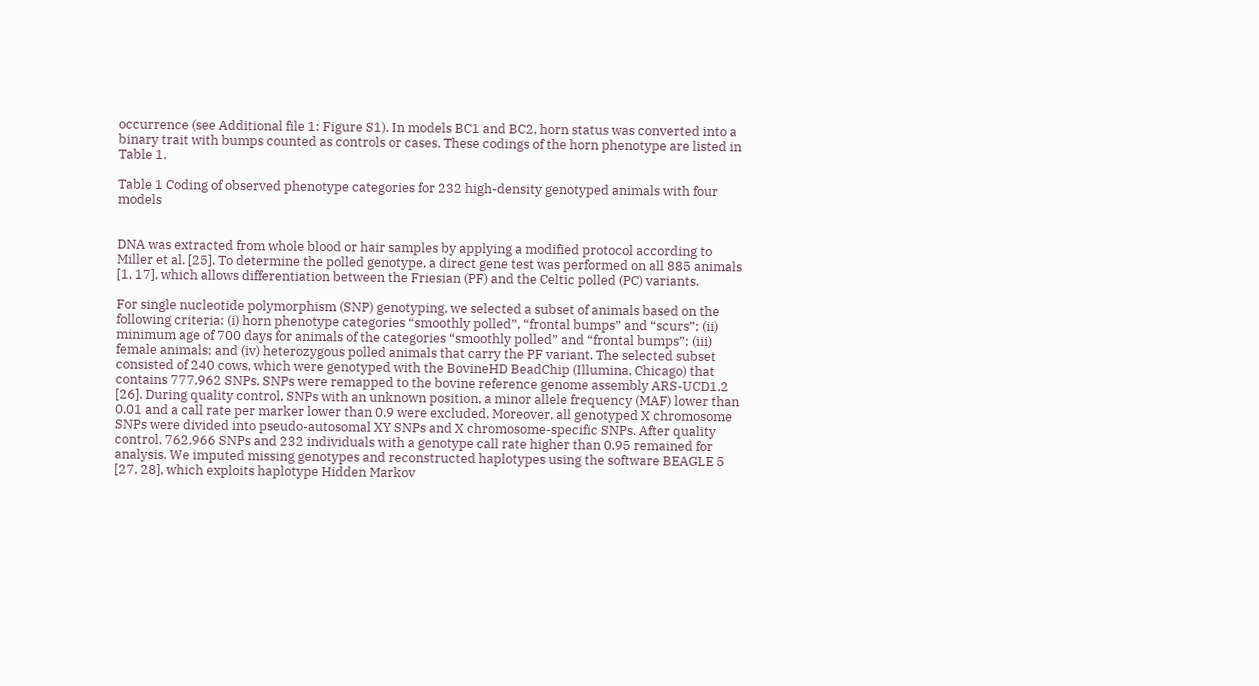occurrence (see Additional file 1: Figure S1). In models BC1 and BC2, horn status was converted into a binary trait with bumps counted as controls or cases. These codings of the horn phenotype are listed in Table 1.

Table 1 Coding of observed phenotype categories for 232 high-density genotyped animals with four models


DNA was extracted from whole blood or hair samples by applying a modified protocol according to Miller et al. [25]. To determine the polled genotype, a direct gene test was performed on all 885 animals [1, 17], which allows differentiation between the Friesian (PF) and the Celtic polled (PC) variants.

For single nucleotide polymorphism (SNP) genotyping, we selected a subset of animals based on the following criteria: (i) horn phenotype categories “smoothly polled”, “frontal bumps” and “scurs”; (ii) minimum age of 700 days for animals of the categories “smoothly polled” and “frontal bumps”; (iii) female animals; and (iv) heterozygous polled animals that carry the PF variant. The selected subset consisted of 240 cows, which were genotyped with the BovineHD BeadChip (Illumina, Chicago) that contains 777,962 SNPs. SNPs were remapped to the bovine reference genome assembly ARS-UCD1.2 [26]. During quality control, SNPs with an unknown position, a minor allele frequency (MAF) lower than 0.01 and a call rate per marker lower than 0.9 were excluded. Moreover, all genotyped X chromosome SNPs were divided into pseudo-autosomal XY SNPs and X chromosome-specific SNPs. After quality control, 762,966 SNPs and 232 individuals with a genotype call rate higher than 0.95 remained for analysis. We imputed missing genotypes and reconstructed haplotypes using the software BEAGLE 5 [27, 28], which exploits haplotype Hidden Markov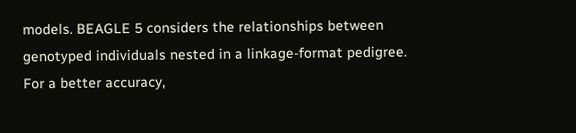models. BEAGLE 5 considers the relationships between genotyped individuals nested in a linkage-format pedigree. For a better accuracy,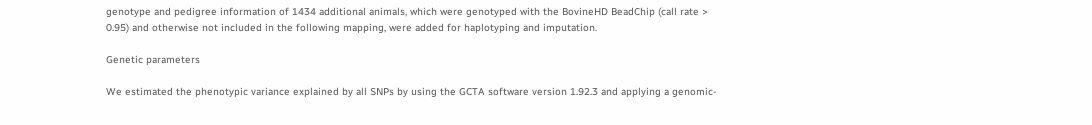genotype and pedigree information of 1434 additional animals, which were genotyped with the BovineHD BeadChip (call rate > 0.95) and otherwise not included in the following mapping, were added for haplotyping and imputation.

Genetic parameters

We estimated the phenotypic variance explained by all SNPs by using the GCTA software version 1.92.3 and applying a genomic-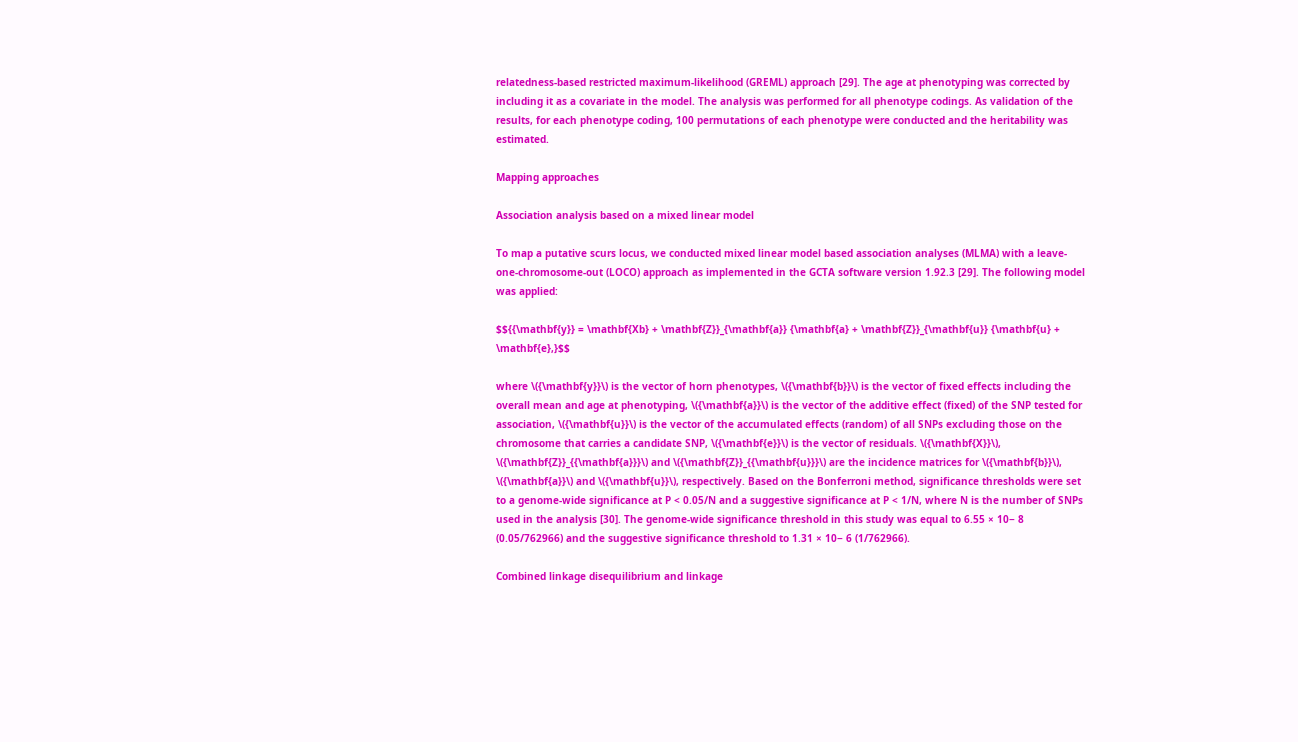relatedness-based restricted maximum-likelihood (GREML) approach [29]. The age at phenotyping was corrected by including it as a covariate in the model. The analysis was performed for all phenotype codings. As validation of the results, for each phenotype coding, 100 permutations of each phenotype were conducted and the heritability was estimated.

Mapping approaches

Association analysis based on a mixed linear model

To map a putative scurs locus, we conducted mixed linear model based association analyses (MLMA) with a leave-one-chromosome-out (LOCO) approach as implemented in the GCTA software version 1.92.3 [29]. The following model was applied:

$${{\mathbf{y}} = \mathbf{Xb} + \mathbf{Z}}_{\mathbf{a}} {\mathbf{a} + \mathbf{Z}}_{\mathbf{u}} {\mathbf{u} + \mathbf{e},}$$

where \({\mathbf{y}}\) is the vector of horn phenotypes, \({\mathbf{b}}\) is the vector of fixed effects including the overall mean and age at phenotyping, \({\mathbf{a}}\) is the vector of the additive effect (fixed) of the SNP tested for association, \({\mathbf{u}}\) is the vector of the accumulated effects (random) of all SNPs excluding those on the chromosome that carries a candidate SNP, \({\mathbf{e}}\) is the vector of residuals. \({\mathbf{X}}\), \({\mathbf{Z}}_{{\mathbf{a}}}\) and \({\mathbf{Z}}_{{\mathbf{u}}}\) are the incidence matrices for \({\mathbf{b}}\), \({\mathbf{a}}\) and \({\mathbf{u}}\), respectively. Based on the Bonferroni method, significance thresholds were set to a genome-wide significance at P < 0.05/N and a suggestive significance at P < 1/N, where N is the number of SNPs used in the analysis [30]. The genome-wide significance threshold in this study was equal to 6.55 × 10− 8 (0.05/762966) and the suggestive significance threshold to 1.31 × 10− 6 (1/762966).

Combined linkage disequilibrium and linkage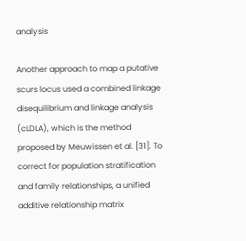analysis

Another approach to map a putative scurs locus used a combined linkage disequilibrium and linkage analysis (cLDLA), which is the method proposed by Meuwissen et al. [31]. To correct for population stratification and family relationships, a unified additive relationship matrix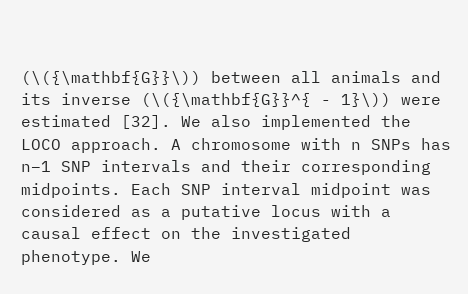(\({\mathbf{G}}\)) between all animals and its inverse (\({\mathbf{G}}^{ - 1}\)) were estimated [32]. We also implemented the LOCO approach. A chromosome with n SNPs has n–1 SNP intervals and their corresponding midpoints. Each SNP interval midpoint was considered as a putative locus with a causal effect on the investigated phenotype. We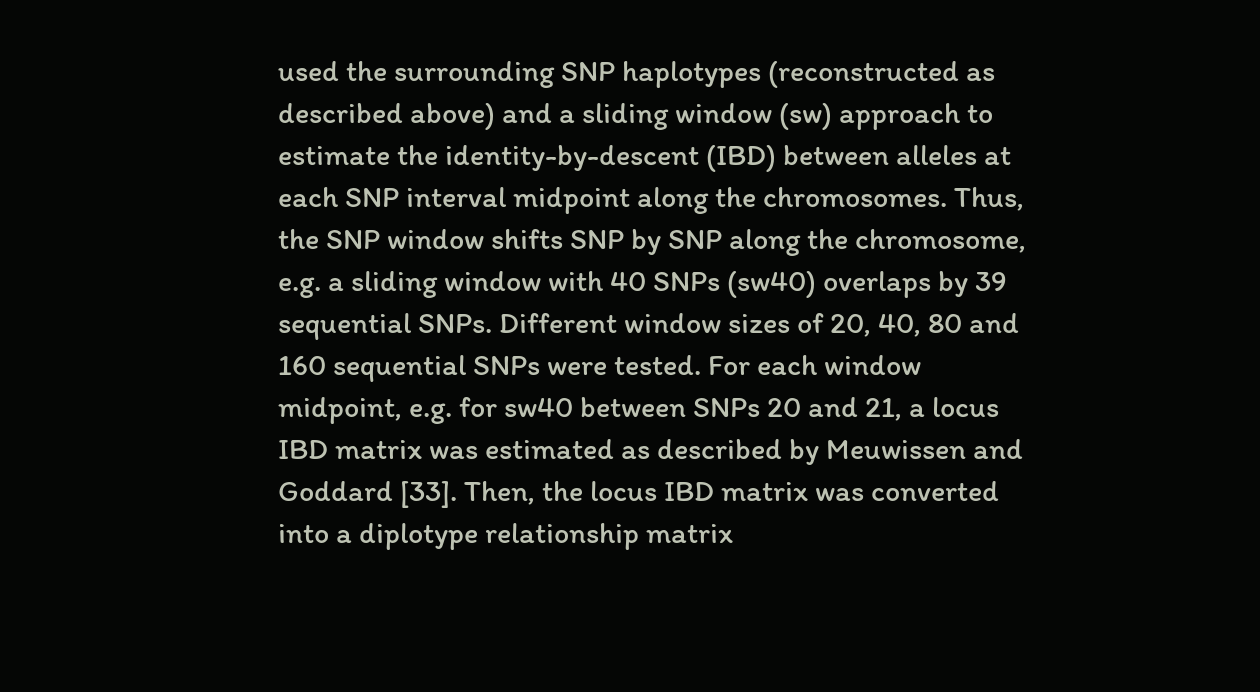used the surrounding SNP haplotypes (reconstructed as described above) and a sliding window (sw) approach to estimate the identity-by-descent (IBD) between alleles at each SNP interval midpoint along the chromosomes. Thus, the SNP window shifts SNP by SNP along the chromosome, e.g. a sliding window with 40 SNPs (sw40) overlaps by 39 sequential SNPs. Different window sizes of 20, 40, 80 and 160 sequential SNPs were tested. For each window midpoint, e.g. for sw40 between SNPs 20 and 21, a locus IBD matrix was estimated as described by Meuwissen and Goddard [33]. Then, the locus IBD matrix was converted into a diplotype relationship matrix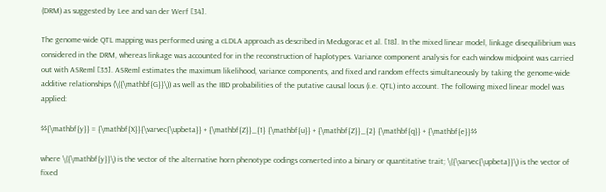(DRM) as suggested by Lee and van der Werf [34].

The genome-wide QTL mapping was performed using a cLDLA approach as described in Medugorac et al. [18]. In the mixed linear model, linkage disequilibrium was considered in the DRM, whereas linkage was accounted for in the reconstruction of haplotypes. Variance component analysis for each window midpoint was carried out with ASReml [35]. ASReml estimates the maximum likelihood, variance components, and fixed and random effects simultaneously by taking the genome-wide additive relationships (\({\mathbf{G}}\)) as well as the IBD probabilities of the putative causal locus (i.e. QTL) into account. The following mixed linear model was applied:

$${\mathbf{y}} = {\mathbf{X}}{\varvec{\upbeta}} + {\mathbf{Z}}_{1} {\mathbf{u}} + {\mathbf{Z}}_{2} {\mathbf{q}} + {\mathbf{e}}$$

where \({\mathbf{y}}\) is the vector of the alternative horn phenotype codings converted into a binary or quantitative trait; \({\varvec{\upbeta}}\) is the vector of fixed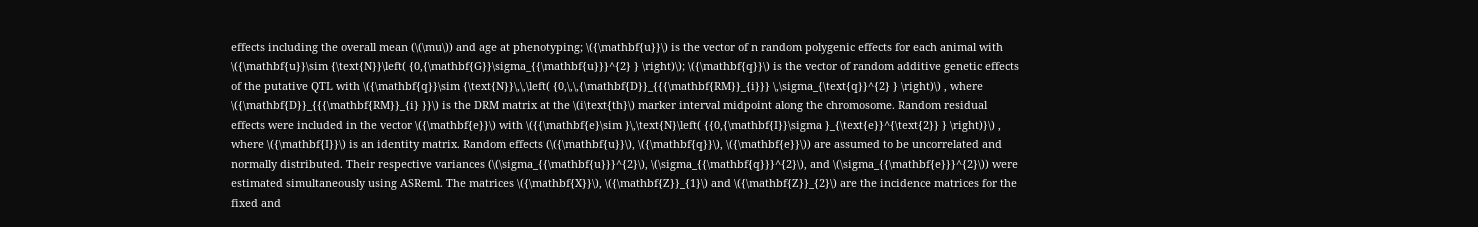effects including the overall mean (\(\mu\)) and age at phenotyping; \({\mathbf{u}}\) is the vector of n random polygenic effects for each animal with \({\mathbf{u}}\sim {\text{N}}\left( {0,{\mathbf{G}}\sigma_{{\mathbf{u}}}^{2} } \right)\); \({\mathbf{q}}\) is the vector of random additive genetic effects of the putative QTL with \({\mathbf{q}}\sim {\text{N}}\,\,\left( {0,\,\,{\mathbf{D}}_{{{\mathbf{RM}}_{i}}} \,\sigma_{\text{q}}^{2} } \right)\) , where \({\mathbf{D}}_{{{\mathbf{RM}}_{i} }}\) is the DRM matrix at the \(i\text{th}\) marker interval midpoint along the chromosome. Random residual effects were included in the vector \({\mathbf{e}}\) with \({{\mathbf{e}\sim }\,\text{N}\left( {{0,{\mathbf{I}}\sigma }_{\text{e}}^{\text{2}} } \right)}\) , where \({\mathbf{I}}\) is an identity matrix. Random effects (\({\mathbf{u}}\), \({\mathbf{q}}\), \({\mathbf{e}}\)) are assumed to be uncorrelated and normally distributed. Their respective variances (\(\sigma_{{\mathbf{u}}}^{2}\), \(\sigma_{{\mathbf{q}}}^{2}\), and \(\sigma_{{\mathbf{e}}}^{2}\)) were estimated simultaneously using ASReml. The matrices \({\mathbf{X}}\), \({\mathbf{Z}}_{1}\) and \({\mathbf{Z}}_{2}\) are the incidence matrices for the fixed and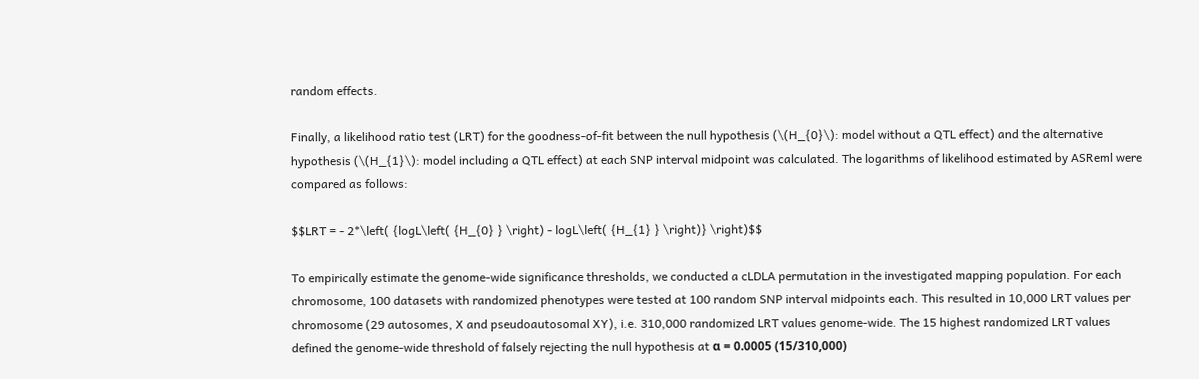random effects.

Finally, a likelihood ratio test (LRT) for the goodness-of-fit between the null hypothesis (\(H_{0}\): model without a QTL effect) and the alternative hypothesis (\(H_{1}\): model including a QTL effect) at each SNP interval midpoint was calculated. The logarithms of likelihood estimated by ASReml were compared as follows:

$$LRT = - 2*\left( {logL\left( {H_{0} } \right) - logL\left( {H_{1} } \right)} \right)$$

To empirically estimate the genome-wide significance thresholds, we conducted a cLDLA permutation in the investigated mapping population. For each chromosome, 100 datasets with randomized phenotypes were tested at 100 random SNP interval midpoints each. This resulted in 10,000 LRT values per chromosome (29 autosomes, X and pseudoautosomal XY), i.e. 310,000 randomized LRT values genome-wide. The 15 highest randomized LRT values defined the genome-wide threshold of falsely rejecting the null hypothesis at α = 0.0005 (15/310,000)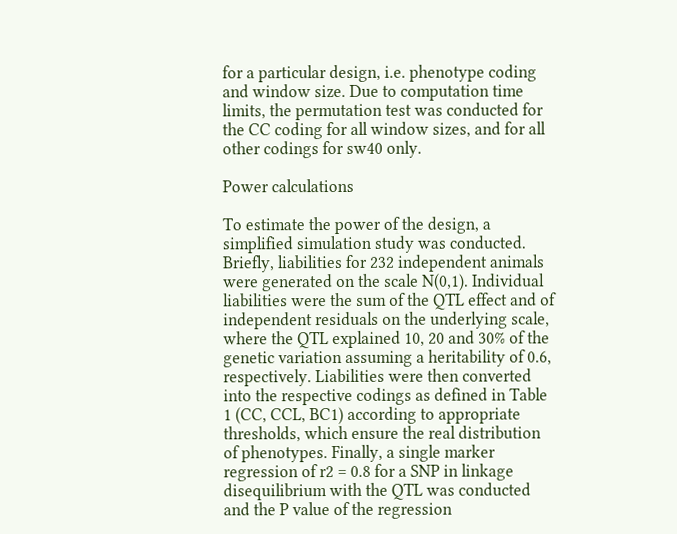for a particular design, i.e. phenotype coding and window size. Due to computation time limits, the permutation test was conducted for the CC coding for all window sizes, and for all other codings for sw40 only.

Power calculations

To estimate the power of the design, a simplified simulation study was conducted. Briefly, liabilities for 232 independent animals were generated on the scale N(0,1). Individual liabilities were the sum of the QTL effect and of independent residuals on the underlying scale, where the QTL explained 10, 20 and 30% of the genetic variation assuming a heritability of 0.6, respectively. Liabilities were then converted into the respective codings as defined in Table 1 (CC, CCL, BC1) according to appropriate thresholds, which ensure the real distribution of phenotypes. Finally, a single marker regression of r2 = 0.8 for a SNP in linkage disequilibrium with the QTL was conducted and the P value of the regression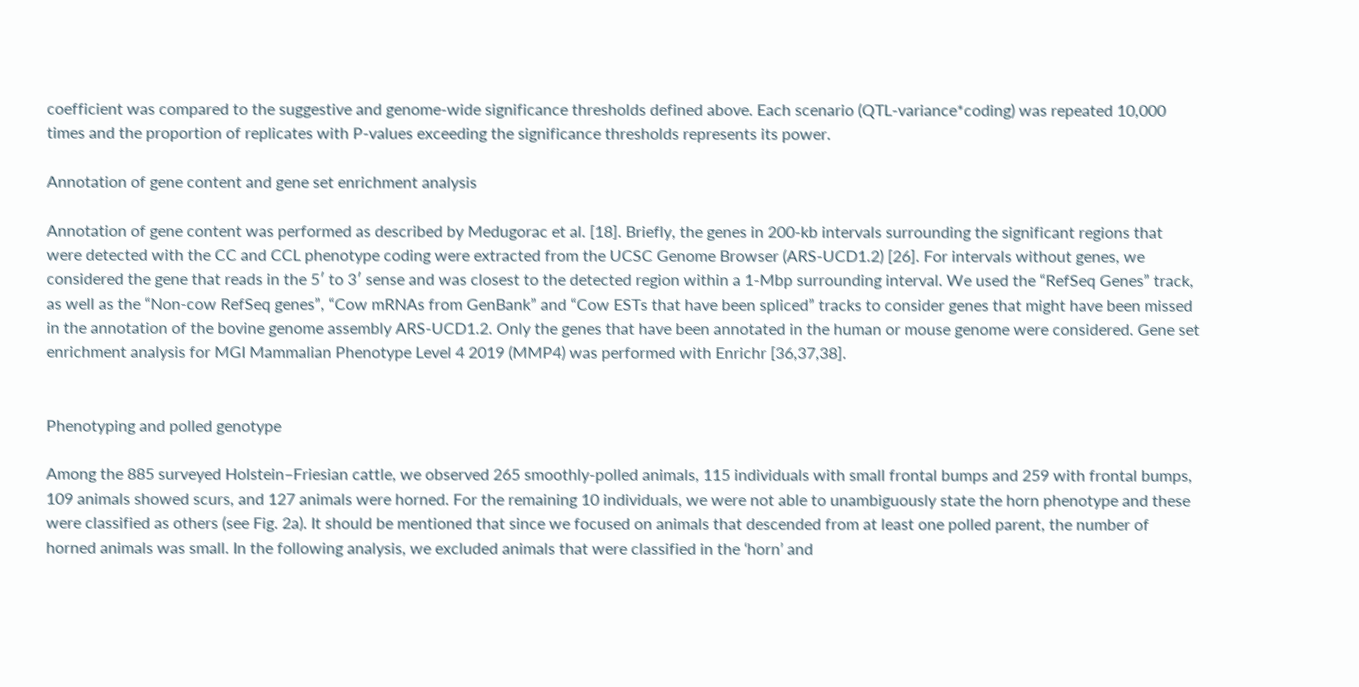coefficient was compared to the suggestive and genome-wide significance thresholds defined above. Each scenario (QTL-variance*coding) was repeated 10,000 times and the proportion of replicates with P-values exceeding the significance thresholds represents its power.

Annotation of gene content and gene set enrichment analysis

Annotation of gene content was performed as described by Medugorac et al. [18]. Briefly, the genes in 200-kb intervals surrounding the significant regions that were detected with the CC and CCL phenotype coding were extracted from the UCSC Genome Browser (ARS-UCD1.2) [26]. For intervals without genes, we considered the gene that reads in the 5′ to 3′ sense and was closest to the detected region within a 1-Mbp surrounding interval. We used the “RefSeq Genes” track, as well as the “Non-cow RefSeq genes”, “Cow mRNAs from GenBank” and “Cow ESTs that have been spliced” tracks to consider genes that might have been missed in the annotation of the bovine genome assembly ARS-UCD1.2. Only the genes that have been annotated in the human or mouse genome were considered. Gene set enrichment analysis for MGI Mammalian Phenotype Level 4 2019 (MMP4) was performed with Enrichr [36,37,38].


Phenotyping and polled genotype

Among the 885 surveyed Holstein–Friesian cattle, we observed 265 smoothly-polled animals, 115 individuals with small frontal bumps and 259 with frontal bumps, 109 animals showed scurs, and 127 animals were horned. For the remaining 10 individuals, we were not able to unambiguously state the horn phenotype and these were classified as others (see Fig. 2a). It should be mentioned that since we focused on animals that descended from at least one polled parent, the number of horned animals was small. In the following analysis, we excluded animals that were classified in the ‘horn’ and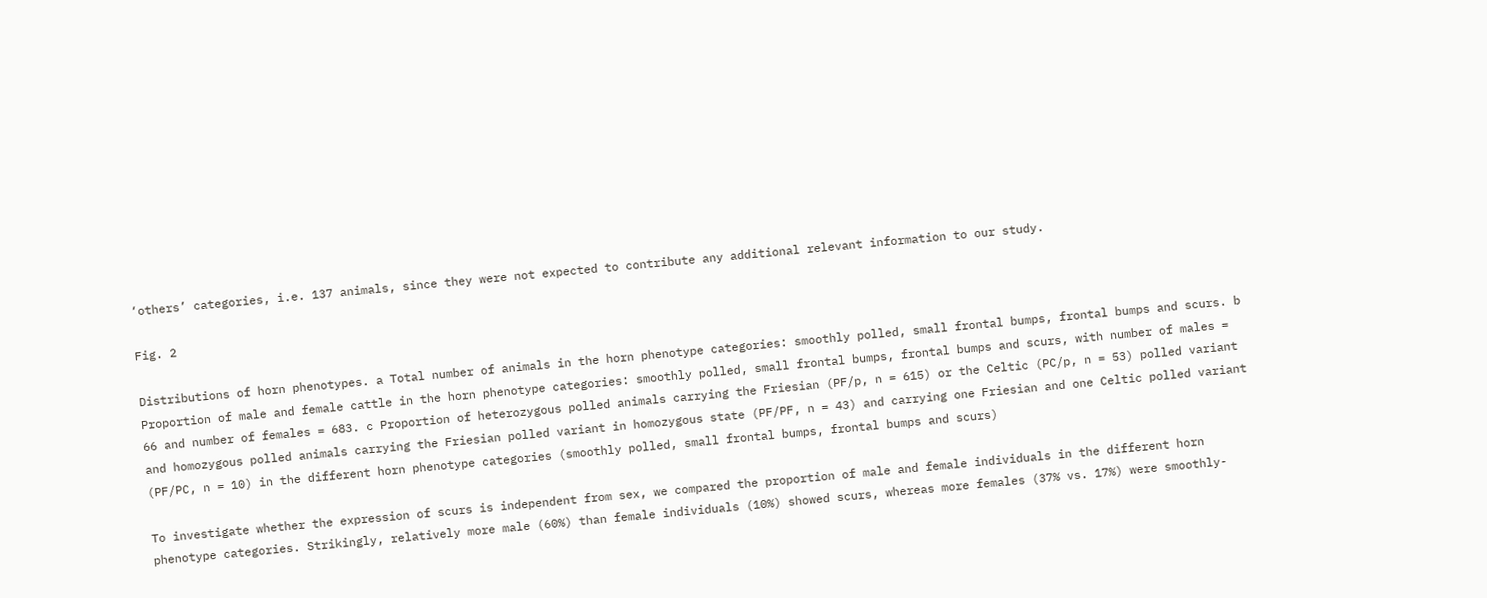‘others’ categories, i.e. 137 animals, since they were not expected to contribute any additional relevant information to our study.

Fig. 2

Distributions of horn phenotypes. a Total number of animals in the horn phenotype categories: smoothly polled, small frontal bumps, frontal bumps and scurs. b Proportion of male and female cattle in the horn phenotype categories: smoothly polled, small frontal bumps, frontal bumps and scurs, with number of males = 66 and number of females = 683. c Proportion of heterozygous polled animals carrying the Friesian (PF/p, n = 615) or the Celtic (PC/p, n = 53) polled variant and homozygous polled animals carrying the Friesian polled variant in homozygous state (PF/PF, n = 43) and carrying one Friesian and one Celtic polled variant (PF/PC, n = 10) in the different horn phenotype categories (smoothly polled, small frontal bumps, frontal bumps and scurs)

To investigate whether the expression of scurs is independent from sex, we compared the proportion of male and female individuals in the different horn phenotype categories. Strikingly, relatively more male (60%) than female individuals (10%) showed scurs, whereas more females (37% vs. 17%) were smoothly-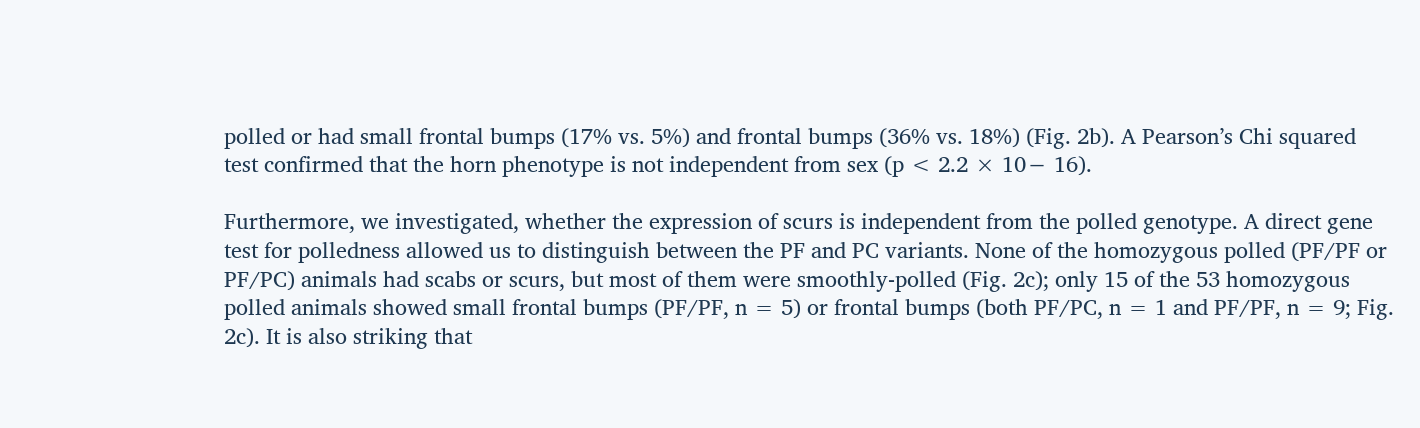polled or had small frontal bumps (17% vs. 5%) and frontal bumps (36% vs. 18%) (Fig. 2b). A Pearson’s Chi squared test confirmed that the horn phenotype is not independent from sex (p < 2.2 × 10− 16).

Furthermore, we investigated, whether the expression of scurs is independent from the polled genotype. A direct gene test for polledness allowed us to distinguish between the PF and PC variants. None of the homozygous polled (PF/PF or PF/PC) animals had scabs or scurs, but most of them were smoothly-polled (Fig. 2c); only 15 of the 53 homozygous polled animals showed small frontal bumps (PF/PF, n = 5) or frontal bumps (both PF/PC, n = 1 and PF/PF, n = 9; Fig. 2c). It is also striking that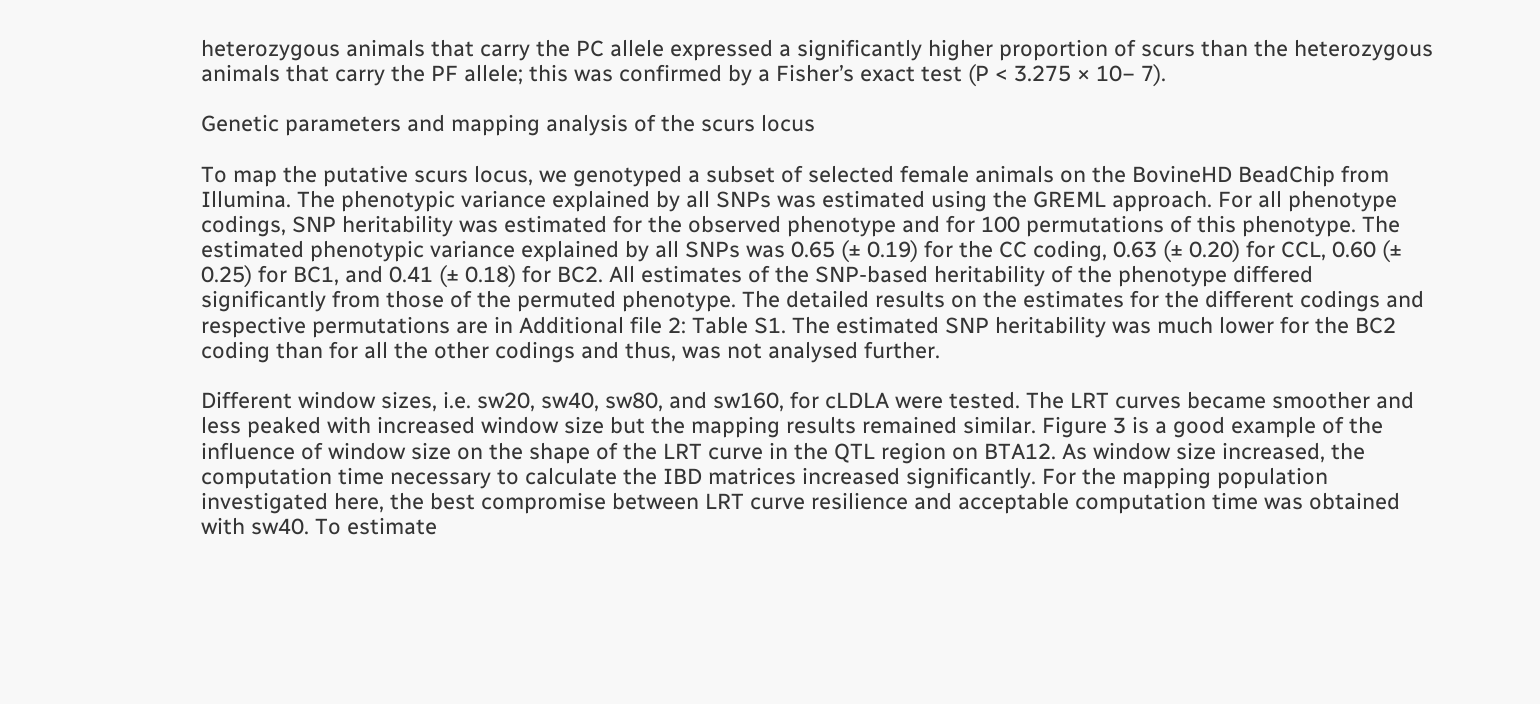heterozygous animals that carry the PC allele expressed a significantly higher proportion of scurs than the heterozygous animals that carry the PF allele; this was confirmed by a Fisher’s exact test (P < 3.275 × 10− 7).

Genetic parameters and mapping analysis of the scurs locus

To map the putative scurs locus, we genotyped a subset of selected female animals on the BovineHD BeadChip from Illumina. The phenotypic variance explained by all SNPs was estimated using the GREML approach. For all phenotype codings, SNP heritability was estimated for the observed phenotype and for 100 permutations of this phenotype. The estimated phenotypic variance explained by all SNPs was 0.65 (± 0.19) for the CC coding, 0.63 (± 0.20) for CCL, 0.60 (± 0.25) for BC1, and 0.41 (± 0.18) for BC2. All estimates of the SNP-based heritability of the phenotype differed significantly from those of the permuted phenotype. The detailed results on the estimates for the different codings and respective permutations are in Additional file 2: Table S1. The estimated SNP heritability was much lower for the BC2 coding than for all the other codings and thus, was not analysed further.

Different window sizes, i.e. sw20, sw40, sw80, and sw160, for cLDLA were tested. The LRT curves became smoother and less peaked with increased window size but the mapping results remained similar. Figure 3 is a good example of the influence of window size on the shape of the LRT curve in the QTL region on BTA12. As window size increased, the computation time necessary to calculate the IBD matrices increased significantly. For the mapping population investigated here, the best compromise between LRT curve resilience and acceptable computation time was obtained with sw40. To estimate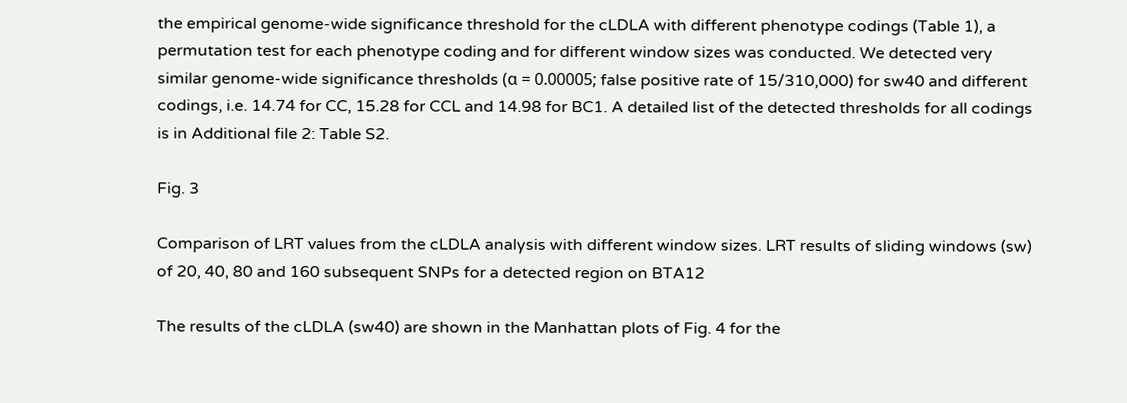the empirical genome-wide significance threshold for the cLDLA with different phenotype codings (Table 1), a permutation test for each phenotype coding and for different window sizes was conducted. We detected very similar genome-wide significance thresholds (α = 0.00005; false positive rate of 15/310,000) for sw40 and different codings, i.e. 14.74 for CC, 15.28 for CCL and 14.98 for BC1. A detailed list of the detected thresholds for all codings is in Additional file 2: Table S2.

Fig. 3

Comparison of LRT values from the cLDLA analysis with different window sizes. LRT results of sliding windows (sw) of 20, 40, 80 and 160 subsequent SNPs for a detected region on BTA12

The results of the cLDLA (sw40) are shown in the Manhattan plots of Fig. 4 for the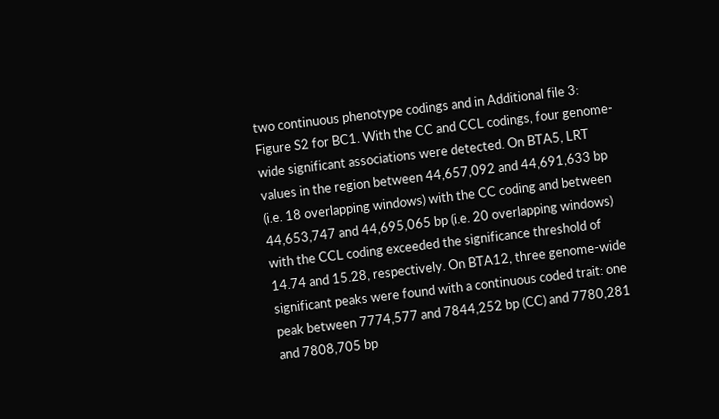two continuous phenotype codings and in Additional file 3: Figure S2 for BC1. With the CC and CCL codings, four genome-wide significant associations were detected. On BTA5, LRT values in the region between 44,657,092 and 44,691,633 bp (i.e. 18 overlapping windows) with the CC coding and between 44,653,747 and 44,695,065 bp (i.e. 20 overlapping windows) with the CCL coding exceeded the significance threshold of 14.74 and 15.28, respectively. On BTA12, three genome-wide significant peaks were found with a continuous coded trait: one peak between 7774,577 and 7844,252 bp (CC) and 7780,281 and 7808,705 bp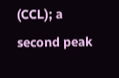(CCL); a second peak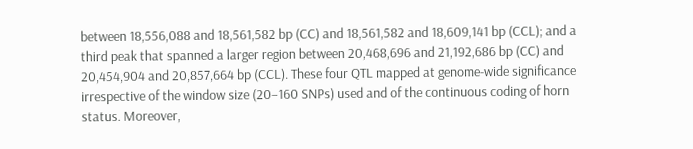between 18,556,088 and 18,561,582 bp (CC) and 18,561,582 and 18,609,141 bp (CCL); and a third peak that spanned a larger region between 20,468,696 and 21,192,686 bp (CC) and 20,454,904 and 20,857,664 bp (CCL). These four QTL mapped at genome-wide significance irrespective of the window size (20–160 SNPs) used and of the continuous coding of horn status. Moreover,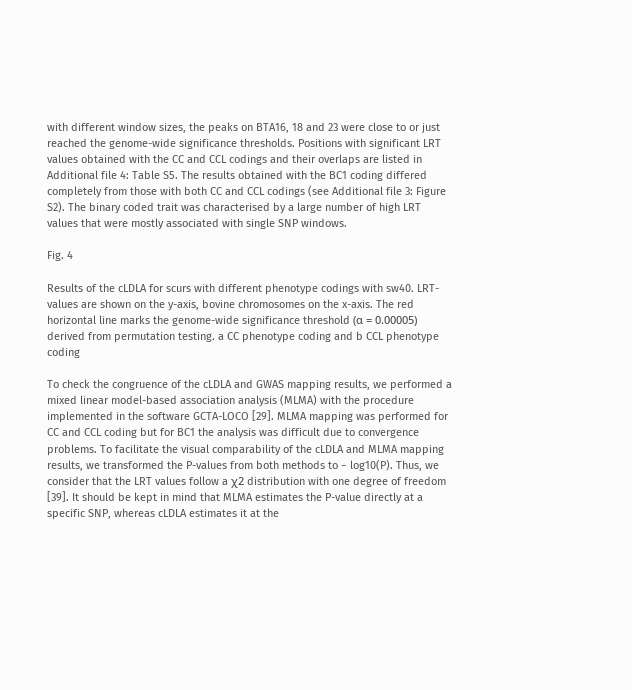with different window sizes, the peaks on BTA16, 18 and 23 were close to or just reached the genome-wide significance thresholds. Positions with significant LRT values obtained with the CC and CCL codings and their overlaps are listed in Additional file 4: Table S5. The results obtained with the BC1 coding differed completely from those with both CC and CCL codings (see Additional file 3: Figure S2). The binary coded trait was characterised by a large number of high LRT values that were mostly associated with single SNP windows.

Fig. 4

Results of the cLDLA for scurs with different phenotype codings with sw40. LRT- values are shown on the y-axis, bovine chromosomes on the x-axis. The red horizontal line marks the genome-wide significance threshold (α = 0.00005) derived from permutation testing. a CC phenotype coding and b CCL phenotype coding

To check the congruence of the cLDLA and GWAS mapping results, we performed a mixed linear model-based association analysis (MLMA) with the procedure implemented in the software GCTA-LOCO [29]. MLMA mapping was performed for CC and CCL coding but for BC1 the analysis was difficult due to convergence problems. To facilitate the visual comparability of the cLDLA and MLMA mapping results, we transformed the P-values from both methods to − log10(P). Thus, we consider that the LRT values follow a χ2 distribution with one degree of freedom [39]. It should be kept in mind that MLMA estimates the P-value directly at a specific SNP, whereas cLDLA estimates it at the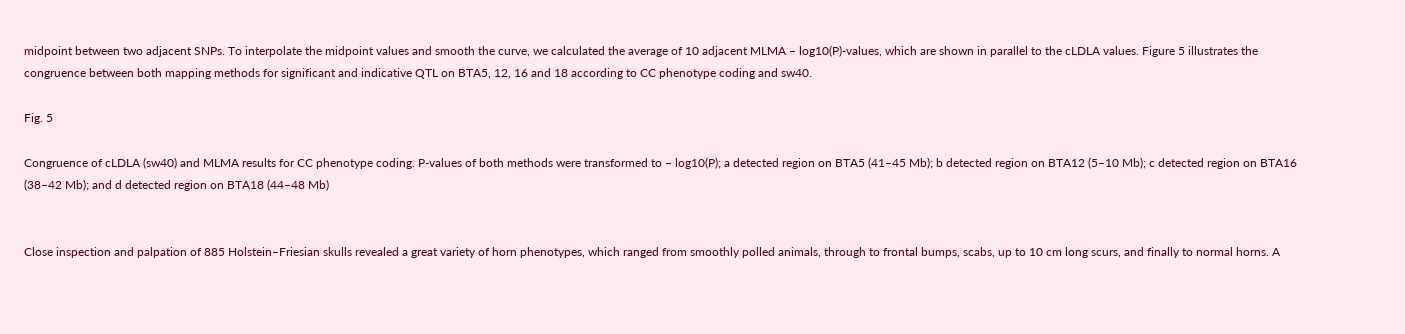midpoint between two adjacent SNPs. To interpolate the midpoint values and smooth the curve, we calculated the average of 10 adjacent MLMA − log10(P)-values, which are shown in parallel to the cLDLA values. Figure 5 illustrates the congruence between both mapping methods for significant and indicative QTL on BTA5, 12, 16 and 18 according to CC phenotype coding and sw40.

Fig. 5

Congruence of cLDLA (sw40) and MLMA results for CC phenotype coding. P-values of both methods were transformed to − log10(P); a detected region on BTA5 (41–45 Mb); b detected region on BTA12 (5–10 Mb); c detected region on BTA16 (38–42 Mb); and d detected region on BTA18 (44–48 Mb)


Close inspection and palpation of 885 Holstein–Friesian skulls revealed a great variety of horn phenotypes, which ranged from smoothly polled animals, through to frontal bumps, scabs, up to 10 cm long scurs, and finally to normal horns. A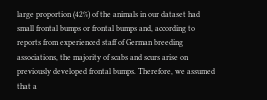large proportion (42%) of the animals in our dataset had small frontal bumps or frontal bumps and, according to reports from experienced staff of German breeding associations, the majority of scabs and scurs arise on previously developed frontal bumps. Therefore, we assumed that a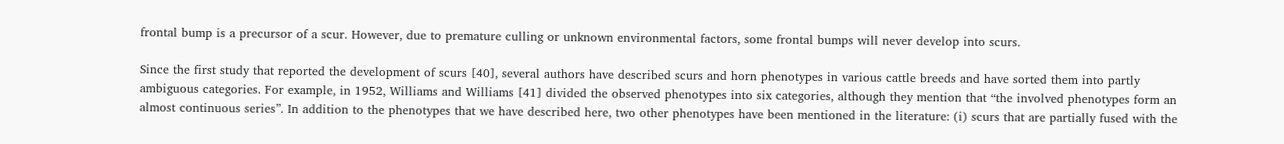frontal bump is a precursor of a scur. However, due to premature culling or unknown environmental factors, some frontal bumps will never develop into scurs.

Since the first study that reported the development of scurs [40], several authors have described scurs and horn phenotypes in various cattle breeds and have sorted them into partly ambiguous categories. For example, in 1952, Williams and Williams [41] divided the observed phenotypes into six categories, although they mention that “the involved phenotypes form an almost continuous series”. In addition to the phenotypes that we have described here, two other phenotypes have been mentioned in the literature: (i) scurs that are partially fused with the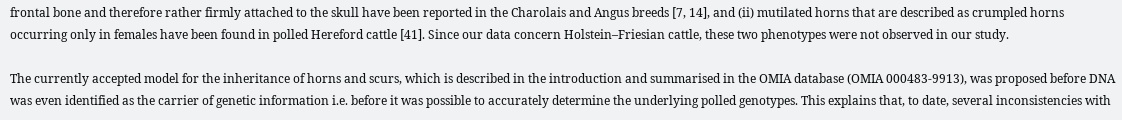frontal bone and therefore rather firmly attached to the skull have been reported in the Charolais and Angus breeds [7, 14], and (ii) mutilated horns that are described as crumpled horns occurring only in females have been found in polled Hereford cattle [41]. Since our data concern Holstein–Friesian cattle, these two phenotypes were not observed in our study.

The currently accepted model for the inheritance of horns and scurs, which is described in the introduction and summarised in the OMIA database (OMIA 000483-9913), was proposed before DNA was even identified as the carrier of genetic information i.e. before it was possible to accurately determine the underlying polled genotypes. This explains that, to date, several inconsistencies with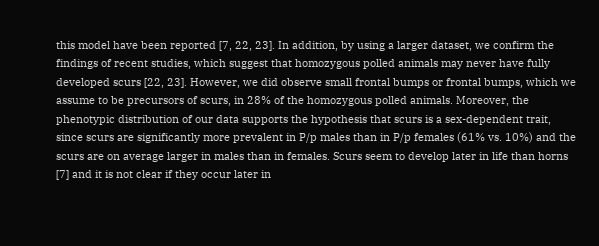this model have been reported [7, 22, 23]. In addition, by using a larger dataset, we confirm the findings of recent studies, which suggest that homozygous polled animals may never have fully developed scurs [22, 23]. However, we did observe small frontal bumps or frontal bumps, which we assume to be precursors of scurs, in 28% of the homozygous polled animals. Moreover, the phenotypic distribution of our data supports the hypothesis that scurs is a sex-dependent trait, since scurs are significantly more prevalent in P/p males than in P/p females (61% vs. 10%) and the scurs are on average larger in males than in females. Scurs seem to develop later in life than horns [7] and it is not clear if they occur later in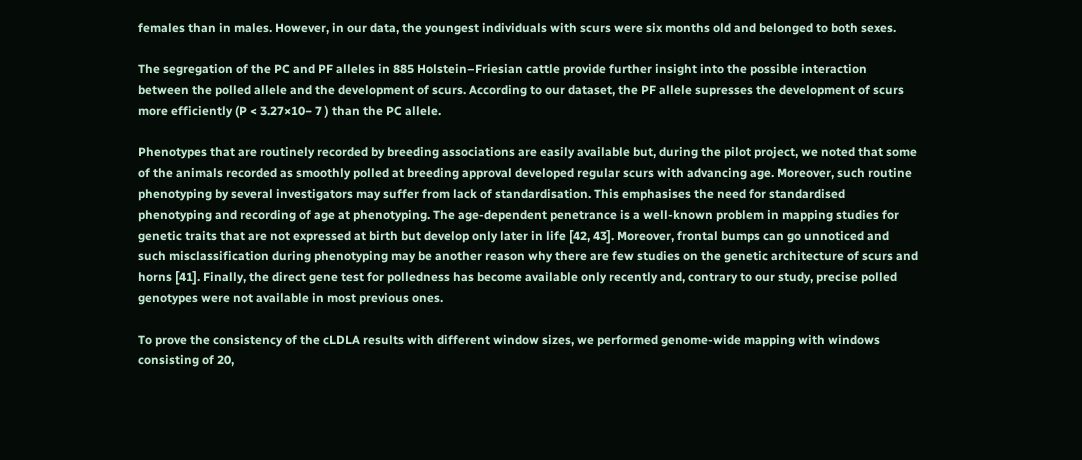females than in males. However, in our data, the youngest individuals with scurs were six months old and belonged to both sexes.

The segregation of the PC and PF alleles in 885 Holstein–Friesian cattle provide further insight into the possible interaction between the polled allele and the development of scurs. According to our dataset, the PF allele supresses the development of scurs more efficiently (P < 3.27×10− 7 ) than the PC allele.

Phenotypes that are routinely recorded by breeding associations are easily available but, during the pilot project, we noted that some of the animals recorded as smoothly polled at breeding approval developed regular scurs with advancing age. Moreover, such routine phenotyping by several investigators may suffer from lack of standardisation. This emphasises the need for standardised phenotyping and recording of age at phenotyping. The age-dependent penetrance is a well-known problem in mapping studies for genetic traits that are not expressed at birth but develop only later in life [42, 43]. Moreover, frontal bumps can go unnoticed and such misclassification during phenotyping may be another reason why there are few studies on the genetic architecture of scurs and horns [41]. Finally, the direct gene test for polledness has become available only recently and, contrary to our study, precise polled genotypes were not available in most previous ones.

To prove the consistency of the cLDLA results with different window sizes, we performed genome-wide mapping with windows consisting of 20,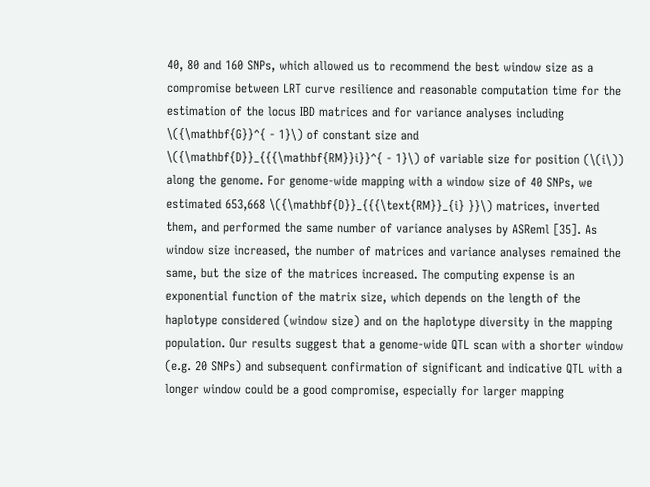40, 80 and 160 SNPs, which allowed us to recommend the best window size as a compromise between LRT curve resilience and reasonable computation time for the estimation of the locus IBD matrices and for variance analyses including \({\mathbf{G}}^{ - 1}\) of constant size and \({\mathbf{D}}_{{{\mathbf{RM}}i}}^{ - 1}\) of variable size for position (\(i\)) along the genome. For genome-wide mapping with a window size of 40 SNPs, we estimated 653,668 \({\mathbf{D}}_{{{\text{RM}}_{i} }}\) matrices, inverted them, and performed the same number of variance analyses by ASReml [35]. As window size increased, the number of matrices and variance analyses remained the same, but the size of the matrices increased. The computing expense is an exponential function of the matrix size, which depends on the length of the haplotype considered (window size) and on the haplotype diversity in the mapping population. Our results suggest that a genome-wide QTL scan with a shorter window (e.g. 20 SNPs) and subsequent confirmation of significant and indicative QTL with a longer window could be a good compromise, especially for larger mapping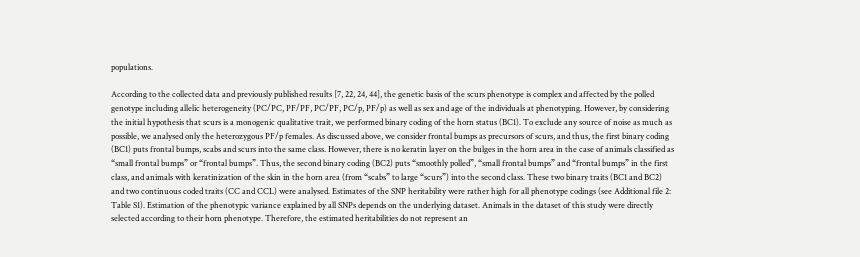populations.

According to the collected data and previously published results [7, 22, 24, 44], the genetic basis of the scurs phenotype is complex and affected by the polled genotype including allelic heterogeneity (PC/PC, PF/PF, PC/PF, PC/p, PF/p) as well as sex and age of the individuals at phenotyping. However, by considering the initial hypothesis that scurs is a monogenic qualitative trait, we performed binary coding of the horn status (BC1). To exclude any source of noise as much as possible, we analysed only the heterozygous PF/p females. As discussed above, we consider frontal bumps as precursors of scurs, and thus, the first binary coding (BC1) puts frontal bumps, scabs and scurs into the same class. However, there is no keratin layer on the bulges in the horn area in the case of animals classified as “small frontal bumps” or “frontal bumps”. Thus, the second binary coding (BC2) puts “smoothly polled”, “small frontal bumps” and “frontal bumps” in the first class, and animals with keratinization of the skin in the horn area (from “scabs” to large “scurs”) into the second class. These two binary traits (BC1 and BC2) and two continuous coded traits (CC and CCL) were analysed. Estimates of the SNP heritability were rather high for all phenotype codings (see Additional file 2: Table S1). Estimation of the phenotypic variance explained by all SNPs depends on the underlying dataset. Animals in the dataset of this study were directly selected according to their horn phenotype. Therefore, the estimated heritabilities do not represent an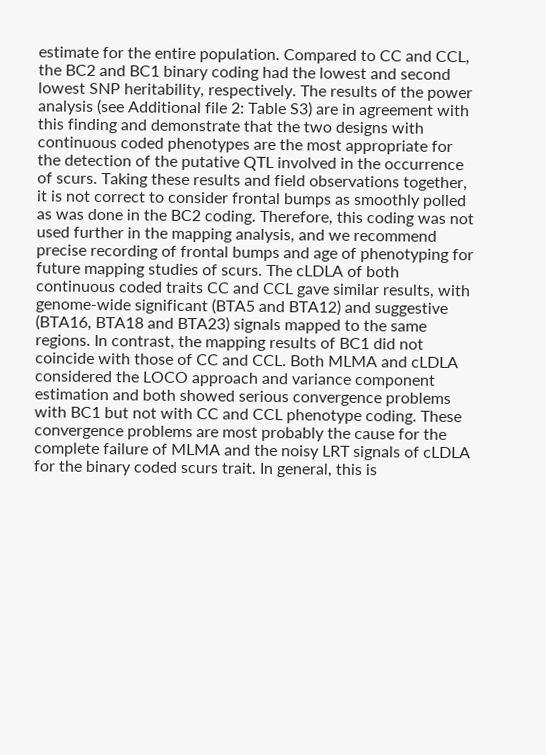estimate for the entire population. Compared to CC and CCL, the BC2 and BC1 binary coding had the lowest and second lowest SNP heritability, respectively. The results of the power analysis (see Additional file 2: Table S3) are in agreement with this finding and demonstrate that the two designs with continuous coded phenotypes are the most appropriate for the detection of the putative QTL involved in the occurrence of scurs. Taking these results and field observations together, it is not correct to consider frontal bumps as smoothly polled as was done in the BC2 coding. Therefore, this coding was not used further in the mapping analysis, and we recommend precise recording of frontal bumps and age of phenotyping for future mapping studies of scurs. The cLDLA of both continuous coded traits CC and CCL gave similar results, with genome-wide significant (BTA5 and BTA12) and suggestive (BTA16, BTA18 and BTA23) signals mapped to the same regions. In contrast, the mapping results of BC1 did not coincide with those of CC and CCL. Both MLMA and cLDLA considered the LOCO approach and variance component estimation and both showed serious convergence problems with BC1 but not with CC and CCL phenotype coding. These convergence problems are most probably the cause for the complete failure of MLMA and the noisy LRT signals of cLDLA for the binary coded scurs trait. In general, this is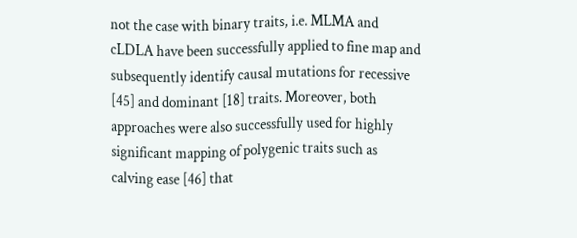not the case with binary traits, i.e. MLMA and cLDLA have been successfully applied to fine map and subsequently identify causal mutations for recessive [45] and dominant [18] traits. Moreover, both approaches were also successfully used for highly significant mapping of polygenic traits such as calving ease [46] that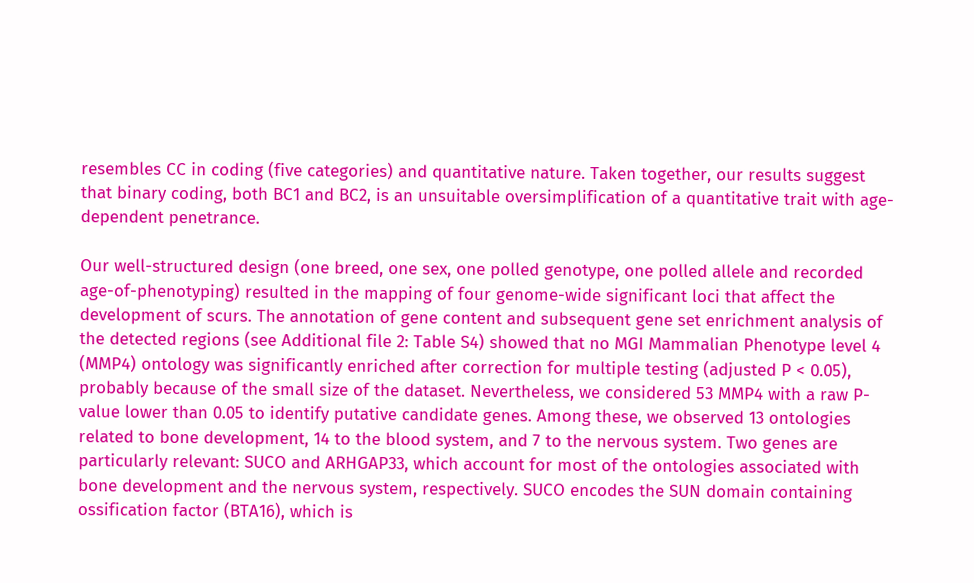resembles CC in coding (five categories) and quantitative nature. Taken together, our results suggest that binary coding, both BC1 and BC2, is an unsuitable oversimplification of a quantitative trait with age-dependent penetrance.

Our well-structured design (one breed, one sex, one polled genotype, one polled allele and recorded age-of-phenotyping) resulted in the mapping of four genome-wide significant loci that affect the development of scurs. The annotation of gene content and subsequent gene set enrichment analysis of the detected regions (see Additional file 2: Table S4) showed that no MGI Mammalian Phenotype level 4 (MMP4) ontology was significantly enriched after correction for multiple testing (adjusted P < 0.05), probably because of the small size of the dataset. Nevertheless, we considered 53 MMP4 with a raw P-value lower than 0.05 to identify putative candidate genes. Among these, we observed 13 ontologies related to bone development, 14 to the blood system, and 7 to the nervous system. Two genes are particularly relevant: SUCO and ARHGAP33, which account for most of the ontologies associated with bone development and the nervous system, respectively. SUCO encodes the SUN domain containing ossification factor (BTA16), which is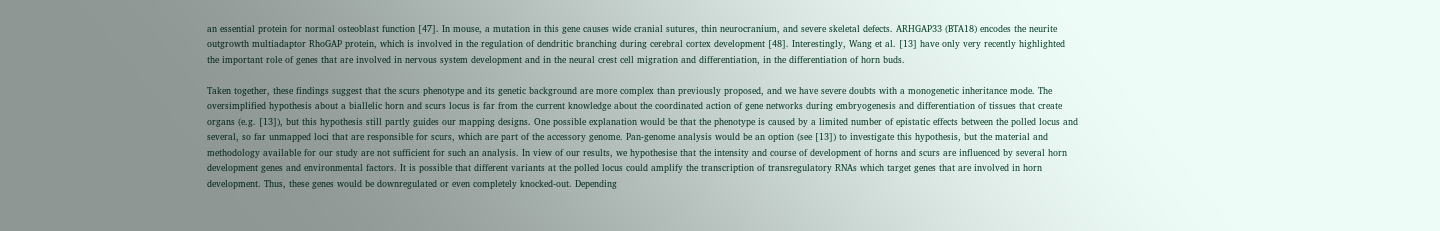an essential protein for normal osteoblast function [47]. In mouse, a mutation in this gene causes wide cranial sutures, thin neurocranium, and severe skeletal defects. ARHGAP33 (BTA18) encodes the neurite outgrowth multiadaptor RhoGAP protein, which is involved in the regulation of dendritic branching during cerebral cortex development [48]. Interestingly, Wang et al. [13] have only very recently highlighted the important role of genes that are involved in nervous system development and in the neural crest cell migration and differentiation, in the differentiation of horn buds.

Taken together, these findings suggest that the scurs phenotype and its genetic background are more complex than previously proposed, and we have severe doubts with a monogenetic inheritance mode. The oversimplified hypothesis about a biallelic horn and scurs locus is far from the current knowledge about the coordinated action of gene networks during embryogenesis and differentiation of tissues that create organs (e.g. [13]), but this hypothesis still partly guides our mapping designs. One possible explanation would be that the phenotype is caused by a limited number of epistatic effects between the polled locus and several, so far unmapped loci that are responsible for scurs, which are part of the accessory genome. Pan-genome analysis would be an option (see [13]) to investigate this hypothesis, but the material and methodology available for our study are not sufficient for such an analysis. In view of our results, we hypothesise that the intensity and course of development of horns and scurs are influenced by several horn development genes and environmental factors. It is possible that different variants at the polled locus could amplify the transcription of transregulatory RNAs which target genes that are involved in horn development. Thus, these genes would be downregulated or even completely knocked-out. Depending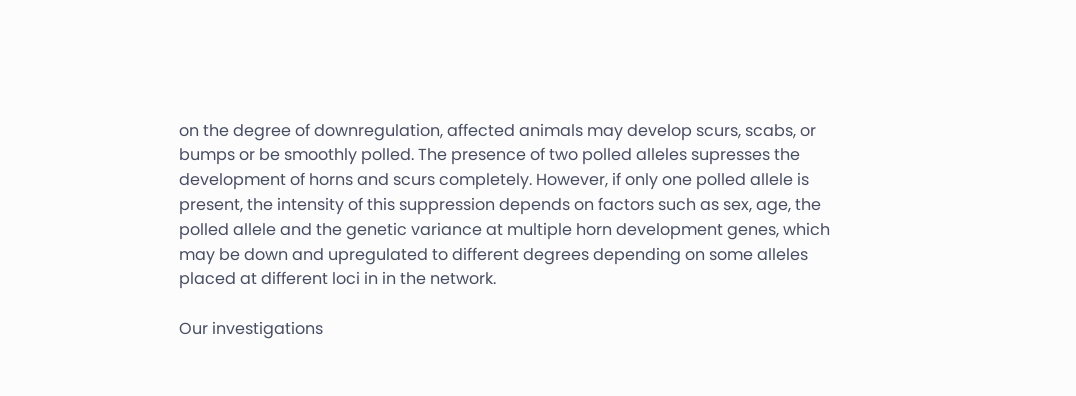on the degree of downregulation, affected animals may develop scurs, scabs, or bumps or be smoothly polled. The presence of two polled alleles supresses the development of horns and scurs completely. However, if only one polled allele is present, the intensity of this suppression depends on factors such as sex, age, the polled allele and the genetic variance at multiple horn development genes, which may be down and upregulated to different degrees depending on some alleles placed at different loci in in the network.

Our investigations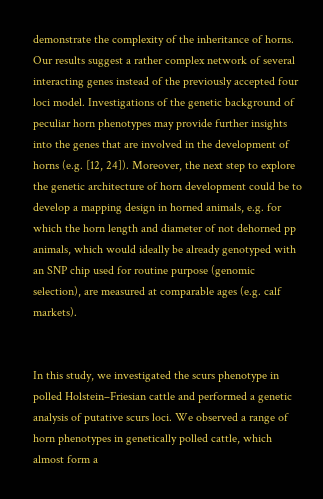demonstrate the complexity of the inheritance of horns. Our results suggest a rather complex network of several interacting genes instead of the previously accepted four loci model. Investigations of the genetic background of peculiar horn phenotypes may provide further insights into the genes that are involved in the development of horns (e.g. [12, 24]). Moreover, the next step to explore the genetic architecture of horn development could be to develop a mapping design in horned animals, e.g. for which the horn length and diameter of not dehorned pp animals, which would ideally be already genotyped with an SNP chip used for routine purpose (genomic selection), are measured at comparable ages (e.g. calf markets).


In this study, we investigated the scurs phenotype in polled Holstein–Friesian cattle and performed a genetic analysis of putative scurs loci. We observed a range of horn phenotypes in genetically polled cattle, which almost form a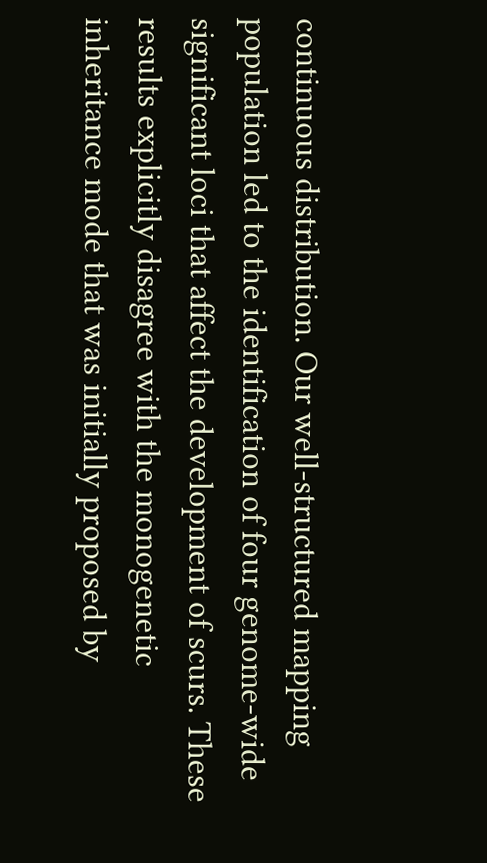continuous distribution. Our well-structured mapping population led to the identification of four genome-wide significant loci that affect the development of scurs. These results explicitly disagree with the monogenetic inheritance mode that was initially proposed by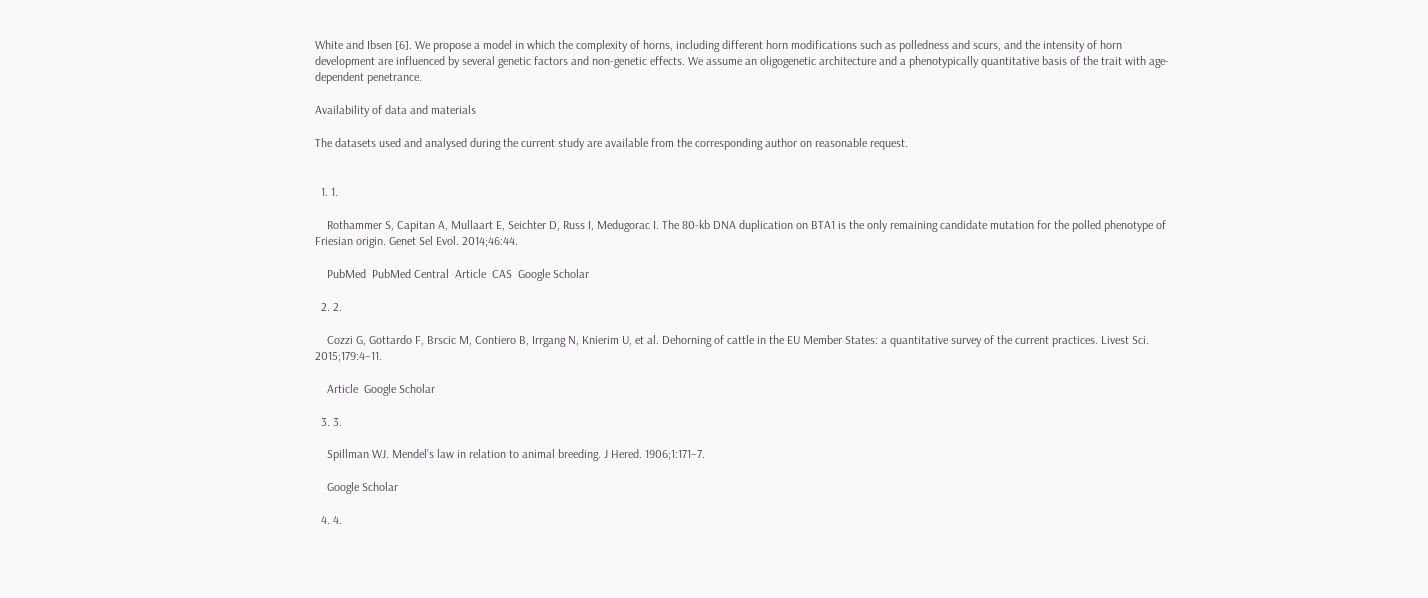White and Ibsen [6]. We propose a model in which the complexity of horns, including different horn modifications such as polledness and scurs, and the intensity of horn development are influenced by several genetic factors and non-genetic effects. We assume an oligogenetic architecture and a phenotypically quantitative basis of the trait with age-dependent penetrance.

Availability of data and materials

The datasets used and analysed during the current study are available from the corresponding author on reasonable request.


  1. 1.

    Rothammer S, Capitan A, Mullaart E, Seichter D, Russ I, Medugorac I. The 80-kb DNA duplication on BTA1 is the only remaining candidate mutation for the polled phenotype of Friesian origin. Genet Sel Evol. 2014;46:44.

    PubMed  PubMed Central  Article  CAS  Google Scholar

  2. 2.

    Cozzi G, Gottardo F, Brscic M, Contiero B, Irrgang N, Knierim U, et al. Dehorning of cattle in the EU Member States: a quantitative survey of the current practices. Livest Sci. 2015;179:4–11.

    Article  Google Scholar

  3. 3.

    Spillman WJ. Mendel’s law in relation to animal breeding. J Hered. 1906;1:171–7.

    Google Scholar

  4. 4.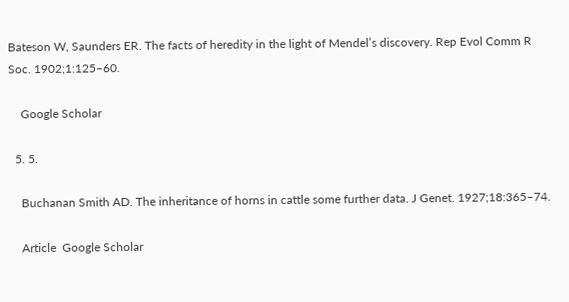Bateson W, Saunders ER. The facts of heredity in the light of Mendel’s discovery. Rep Evol Comm R Soc. 1902;1:125–60.

    Google Scholar

  5. 5.

    Buchanan Smith AD. The inheritance of horns in cattle some further data. J Genet. 1927;18:365–74.

    Article  Google Scholar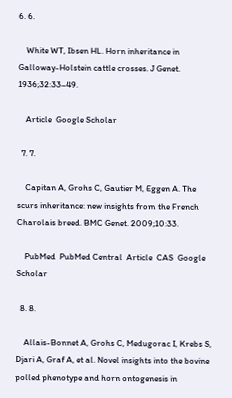6. 6.

    White WT, Ibsen HL. Horn inheritance in Galloway-Holstein cattle crosses. J Genet. 1936;32:33–49.

    Article  Google Scholar

  7. 7.

    Capitan A, Grohs C, Gautier M, Eggen A. The scurs inheritance: new insights from the French Charolais breed. BMC Genet. 2009;10:33.

    PubMed  PubMed Central  Article  CAS  Google Scholar

  8. 8.

    Allais-Bonnet A, Grohs C, Medugorac I, Krebs S, Djari A, Graf A, et al. Novel insights into the bovine polled phenotype and horn ontogenesis in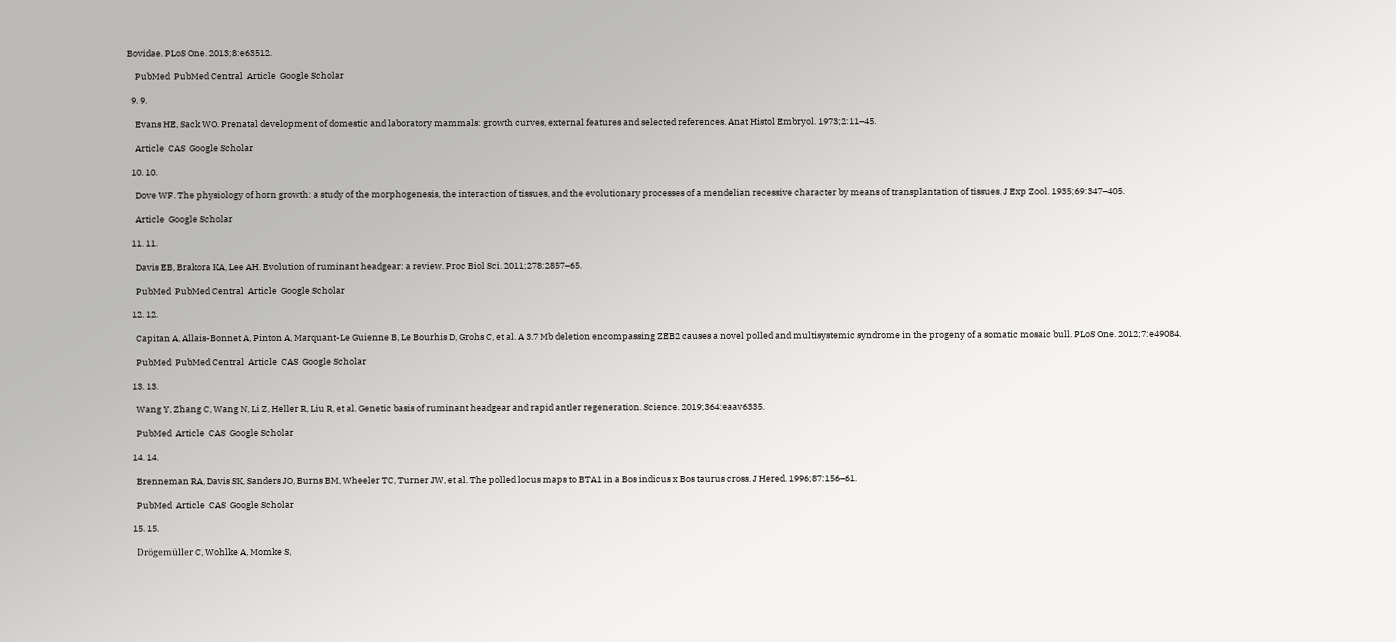Bovidae. PLoS One. 2013;8:e63512.

    PubMed  PubMed Central  Article  Google Scholar

  9. 9.

    Evans HE, Sack WO. Prenatal development of domestic and laboratory mammals: growth curves, external features and selected references. Anat Histol Embryol. 1973;2:11–45.

    Article  CAS  Google Scholar

  10. 10.

    Dove WF. The physiology of horn growth: a study of the morphogenesis, the interaction of tissues, and the evolutionary processes of a mendelian recessive character by means of transplantation of tissues. J Exp Zool. 1935;69:347–405.

    Article  Google Scholar

  11. 11.

    Davis EB, Brakora KA, Lee AH. Evolution of ruminant headgear: a review. Proc Biol Sci. 2011;278:2857–65.

    PubMed  PubMed Central  Article  Google Scholar

  12. 12.

    Capitan A, Allais-Bonnet A, Pinton A, Marquant-Le Guienne B, Le Bourhis D, Grohs C, et al. A 3.7 Mb deletion encompassing ZEB2 causes a novel polled and multisystemic syndrome in the progeny of a somatic mosaic bull. PLoS One. 2012;7:e49084.

    PubMed  PubMed Central  Article  CAS  Google Scholar

  13. 13.

    Wang Y, Zhang C, Wang N, Li Z, Heller R, Liu R, et al. Genetic basis of ruminant headgear and rapid antler regeneration. Science. 2019;364:eaav6335.

    PubMed  Article  CAS  Google Scholar

  14. 14.

    Brenneman RA, Davis SK, Sanders JO, Burns BM, Wheeler TC, Turner JW, et al. The polled locus maps to BTA1 in a Bos indicus x Bos taurus cross. J Hered. 1996;87:156–61.

    PubMed  Article  CAS  Google Scholar

  15. 15.

    Drögemüller C, Wohlke A, Momke S,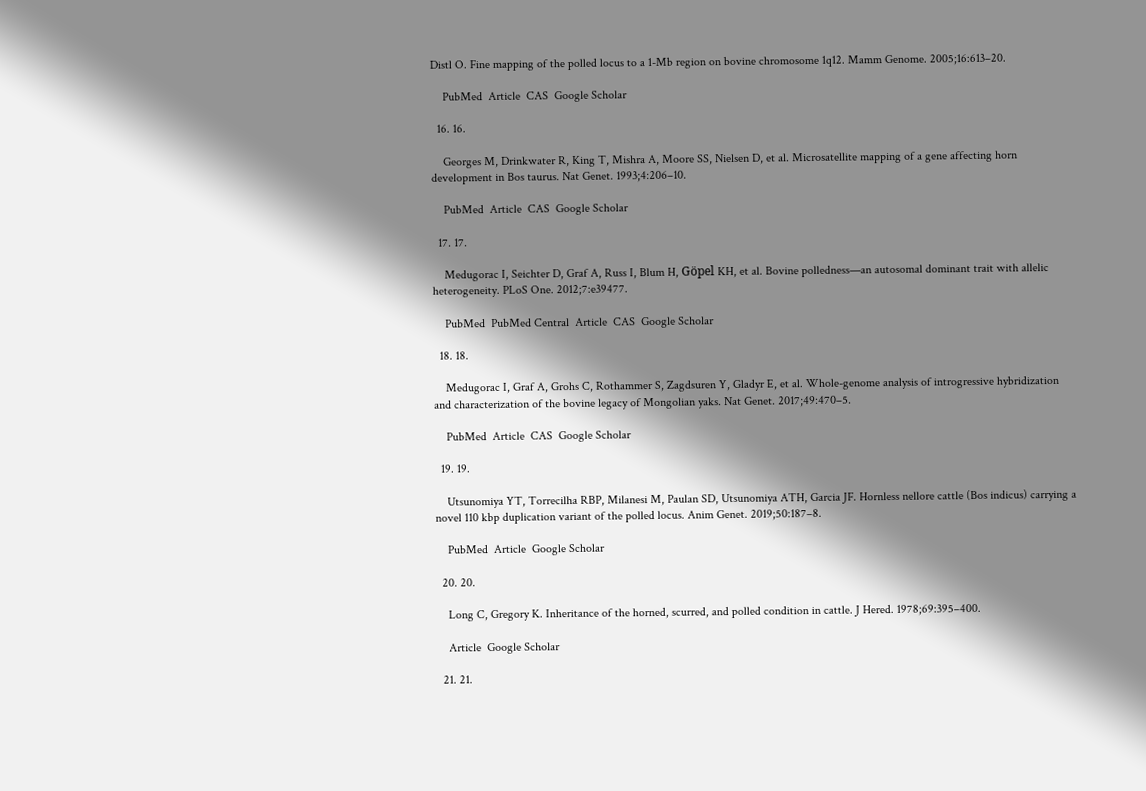Distl O. Fine mapping of the polled locus to a 1-Mb region on bovine chromosome 1q12. Mamm Genome. 2005;16:613–20.

    PubMed  Article  CAS  Google Scholar

  16. 16.

    Georges M, Drinkwater R, King T, Mishra A, Moore SS, Nielsen D, et al. Microsatellite mapping of a gene affecting horn development in Bos taurus. Nat Genet. 1993;4:206–10.

    PubMed  Article  CAS  Google Scholar

  17. 17.

    Medugorac I, Seichter D, Graf A, Russ I, Blum H, Göpel KH, et al. Bovine polledness—an autosomal dominant trait with allelic heterogeneity. PLoS One. 2012;7:e39477.

    PubMed  PubMed Central  Article  CAS  Google Scholar

  18. 18.

    Medugorac I, Graf A, Grohs C, Rothammer S, Zagdsuren Y, Gladyr E, et al. Whole-genome analysis of introgressive hybridization and characterization of the bovine legacy of Mongolian yaks. Nat Genet. 2017;49:470–5.

    PubMed  Article  CAS  Google Scholar

  19. 19.

    Utsunomiya YT, Torrecilha RBP, Milanesi M, Paulan SD, Utsunomiya ATH, Garcia JF. Hornless nellore cattle (Bos indicus) carrying a novel 110 kbp duplication variant of the polled locus. Anim Genet. 2019;50:187–8.

    PubMed  Article  Google Scholar

  20. 20.

    Long C, Gregory K. Inheritance of the horned, scurred, and polled condition in cattle. J Hered. 1978;69:395–400.

    Article  Google Scholar

  21. 21.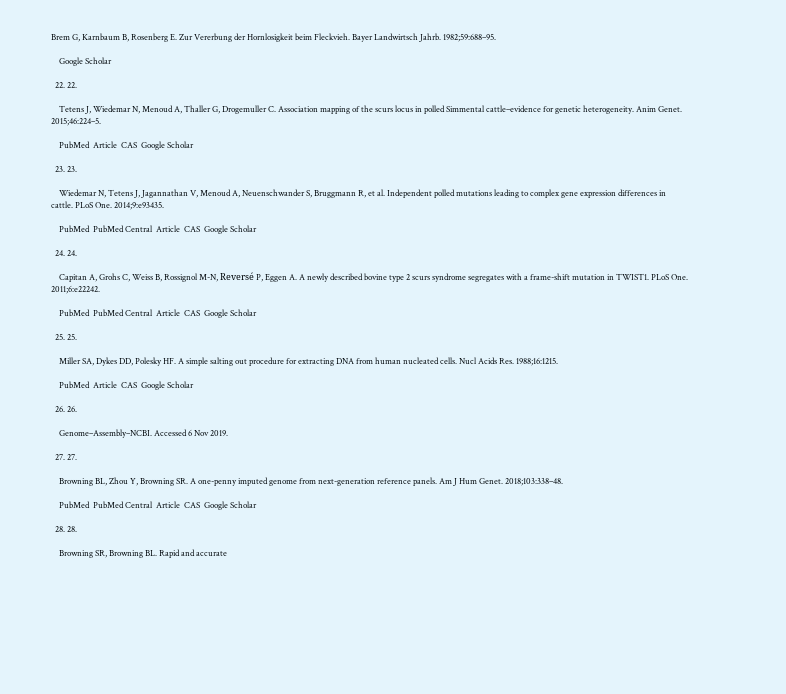Brem G, Karnbaum B, Rosenberg E. Zur Vererbung der Hornlosigkeit beim Fleckvieh. Bayer Landwirtsch Jahrb. 1982;59:688–95.

    Google Scholar

  22. 22.

    Tetens J, Wiedemar N, Menoud A, Thaller G, Drogemuller C. Association mapping of the scurs locus in polled Simmental cattle–evidence for genetic heterogeneity. Anim Genet. 2015;46:224–5.

    PubMed  Article  CAS  Google Scholar

  23. 23.

    Wiedemar N, Tetens J, Jagannathan V, Menoud A, Neuenschwander S, Bruggmann R, et al. Independent polled mutations leading to complex gene expression differences in cattle. PLoS One. 2014;9:e93435.

    PubMed  PubMed Central  Article  CAS  Google Scholar

  24. 24.

    Capitan A, Grohs C, Weiss B, Rossignol M-N, Reversé P, Eggen A. A newly described bovine type 2 scurs syndrome segregates with a frame-shift mutation in TWIST1. PLoS One. 2011;6:e22242.

    PubMed  PubMed Central  Article  CAS  Google Scholar

  25. 25.

    Miller SA, Dykes DD, Polesky HF. A simple salting out procedure for extracting DNA from human nucleated cells. Nucl Acids Res. 1988;16:1215.

    PubMed  Article  CAS  Google Scholar

  26. 26.

    Genome–Assembly–NCBI. Accessed 6 Nov 2019.

  27. 27.

    Browning BL, Zhou Y, Browning SR. A one-penny imputed genome from next-generation reference panels. Am J Hum Genet. 2018;103:338–48.

    PubMed  PubMed Central  Article  CAS  Google Scholar

  28. 28.

    Browning SR, Browning BL. Rapid and accurate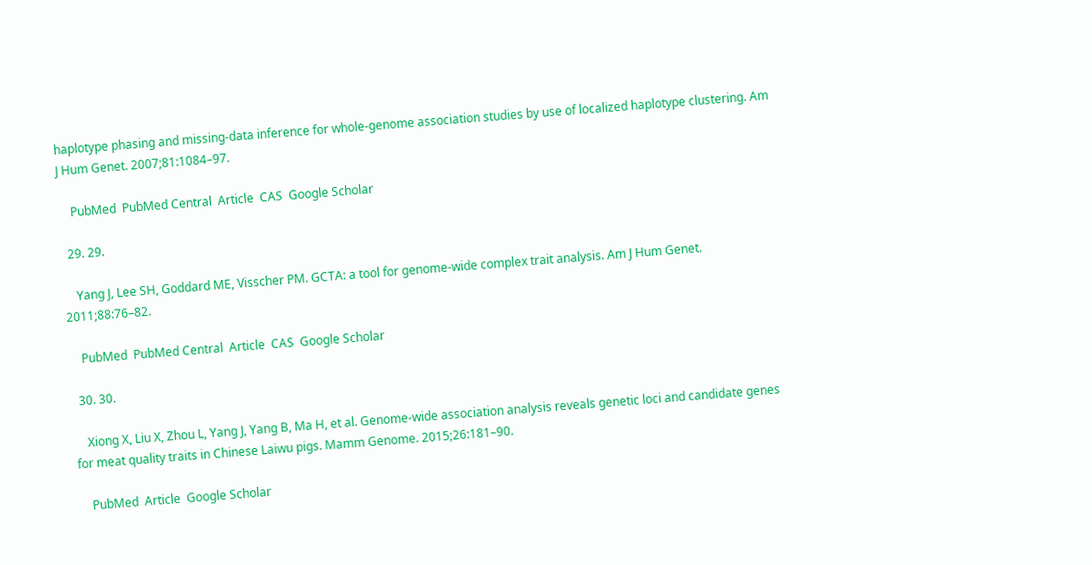haplotype phasing and missing-data inference for whole-genome association studies by use of localized haplotype clustering. Am J Hum Genet. 2007;81:1084–97.

    PubMed  PubMed Central  Article  CAS  Google Scholar

  29. 29.

    Yang J, Lee SH, Goddard ME, Visscher PM. GCTA: a tool for genome-wide complex trait analysis. Am J Hum Genet. 2011;88:76–82.

    PubMed  PubMed Central  Article  CAS  Google Scholar

  30. 30.

    Xiong X, Liu X, Zhou L, Yang J, Yang B, Ma H, et al. Genome-wide association analysis reveals genetic loci and candidate genes for meat quality traits in Chinese Laiwu pigs. Mamm Genome. 2015;26:181–90.

    PubMed  Article  Google Scholar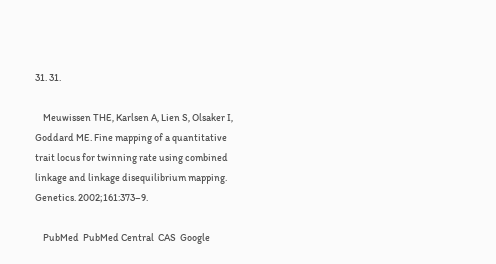31. 31.

    Meuwissen THE, Karlsen A, Lien S, Olsaker I, Goddard ME. Fine mapping of a quantitative trait locus for twinning rate using combined linkage and linkage disequilibrium mapping. Genetics. 2002;161:373–9.

    PubMed  PubMed Central  CAS  Google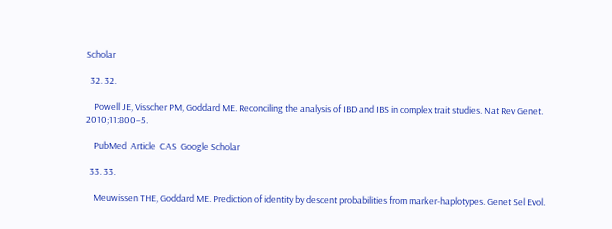Scholar

  32. 32.

    Powell JE, Visscher PM, Goddard ME. Reconciling the analysis of IBD and IBS in complex trait studies. Nat Rev Genet. 2010;11:800–5.

    PubMed  Article  CAS  Google Scholar

  33. 33.

    Meuwissen THE, Goddard ME. Prediction of identity by descent probabilities from marker-haplotypes. Genet Sel Evol.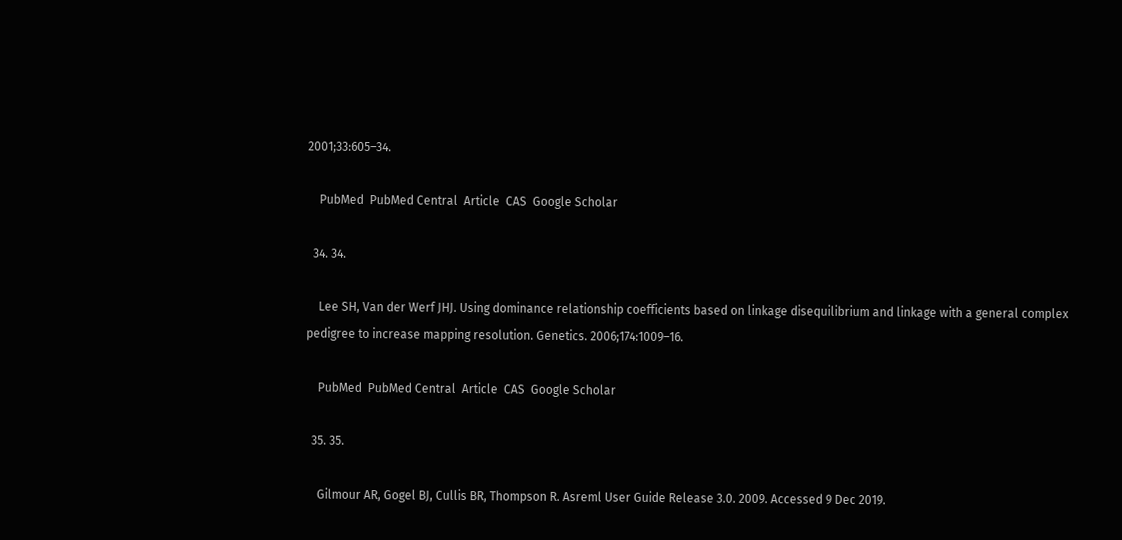2001;33:605–34.

    PubMed  PubMed Central  Article  CAS  Google Scholar

  34. 34.

    Lee SH, Van der Werf JHJ. Using dominance relationship coefficients based on linkage disequilibrium and linkage with a general complex pedigree to increase mapping resolution. Genetics. 2006;174:1009–16.

    PubMed  PubMed Central  Article  CAS  Google Scholar

  35. 35.

    Gilmour AR, Gogel BJ, Cullis BR, Thompson R. Asreml User Guide Release 3.0. 2009. Accessed 9 Dec 2019.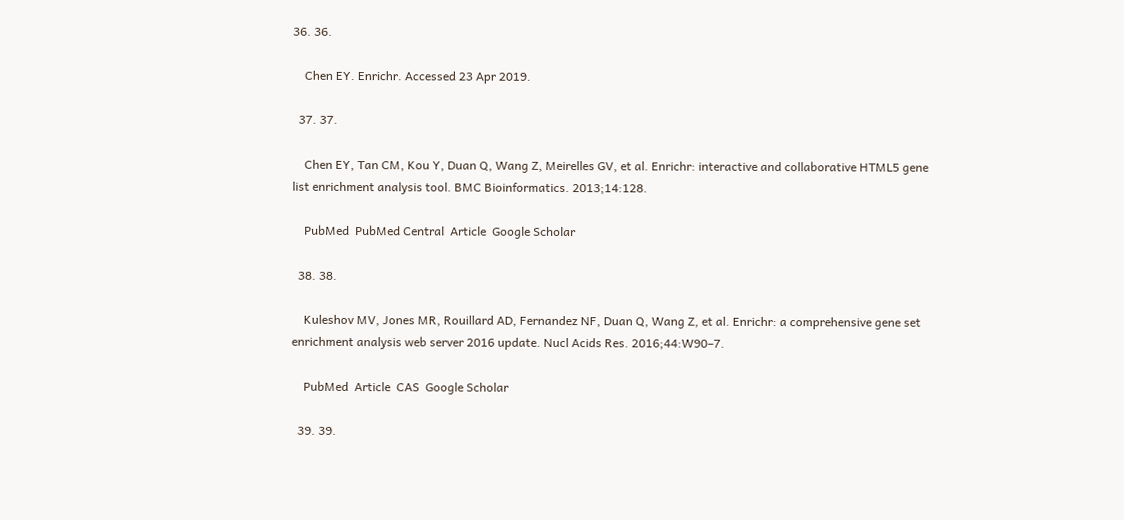36. 36.

    Chen EY. Enrichr. Accessed 23 Apr 2019.

  37. 37.

    Chen EY, Tan CM, Kou Y, Duan Q, Wang Z, Meirelles GV, et al. Enrichr: interactive and collaborative HTML5 gene list enrichment analysis tool. BMC Bioinformatics. 2013;14:128.

    PubMed  PubMed Central  Article  Google Scholar

  38. 38.

    Kuleshov MV, Jones MR, Rouillard AD, Fernandez NF, Duan Q, Wang Z, et al. Enrichr: a comprehensive gene set enrichment analysis web server 2016 update. Nucl Acids Res. 2016;44:W90–7.

    PubMed  Article  CAS  Google Scholar

  39. 39.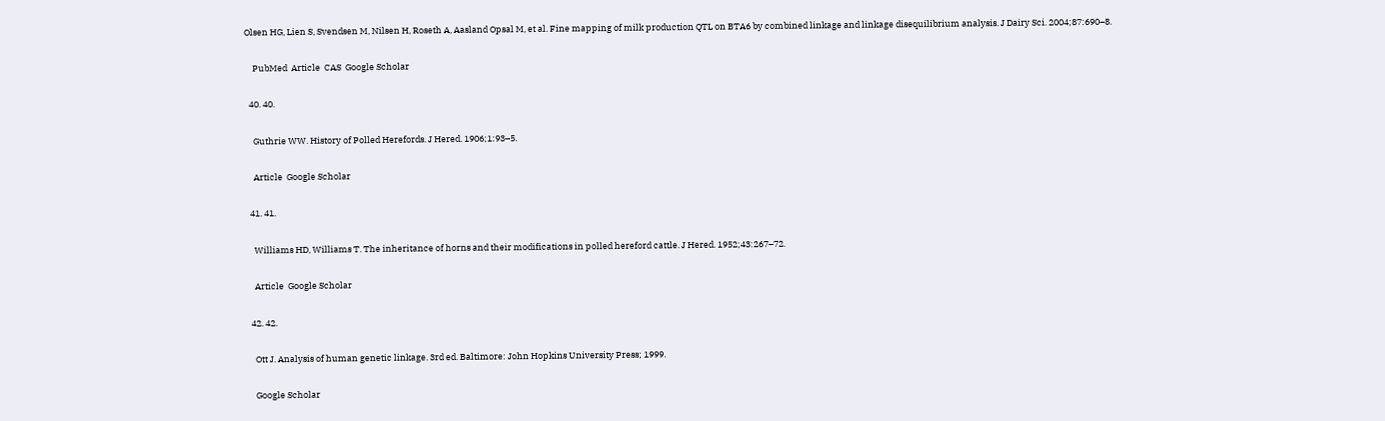Olsen HG, Lien S, Svendsen M, Nilsen H, Roseth A, Aasland Opsal M, et al. Fine mapping of milk production QTL on BTA6 by combined linkage and linkage disequilibrium analysis. J Dairy Sci. 2004;87:690–8.

    PubMed  Article  CAS  Google Scholar

  40. 40.

    Guthrie WW. History of Polled Herefords. J Hered. 1906;1:93–5.

    Article  Google Scholar

  41. 41.

    Williams HD, Williams T. The inheritance of horns and their modifications in polled hereford cattle. J Hered. 1952;43:267–72.

    Article  Google Scholar

  42. 42.

    Ott J. Analysis of human genetic linkage. 3rd ed. Baltimore: John Hopkins University Press; 1999.

    Google Scholar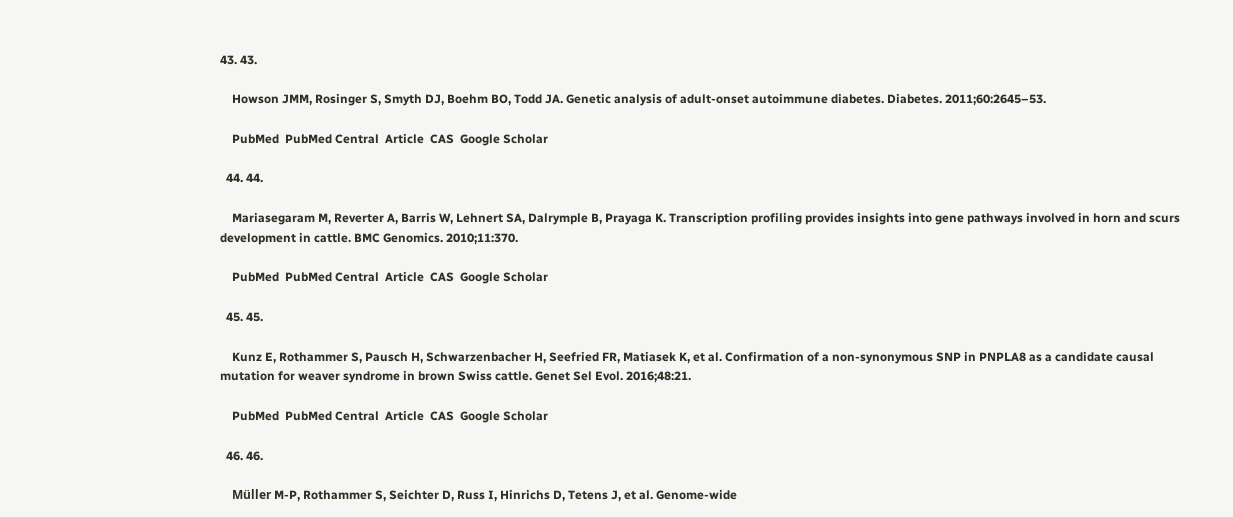43. 43.

    Howson JMM, Rosinger S, Smyth DJ, Boehm BO, Todd JA. Genetic analysis of adult-onset autoimmune diabetes. Diabetes. 2011;60:2645–53.

    PubMed  PubMed Central  Article  CAS  Google Scholar

  44. 44.

    Mariasegaram M, Reverter A, Barris W, Lehnert SA, Dalrymple B, Prayaga K. Transcription profiling provides insights into gene pathways involved in horn and scurs development in cattle. BMC Genomics. 2010;11:370.

    PubMed  PubMed Central  Article  CAS  Google Scholar

  45. 45.

    Kunz E, Rothammer S, Pausch H, Schwarzenbacher H, Seefried FR, Matiasek K, et al. Confirmation of a non-synonymous SNP in PNPLA8 as a candidate causal mutation for weaver syndrome in brown Swiss cattle. Genet Sel Evol. 2016;48:21.

    PubMed  PubMed Central  Article  CAS  Google Scholar

  46. 46.

    Müller M-P, Rothammer S, Seichter D, Russ I, Hinrichs D, Tetens J, et al. Genome-wide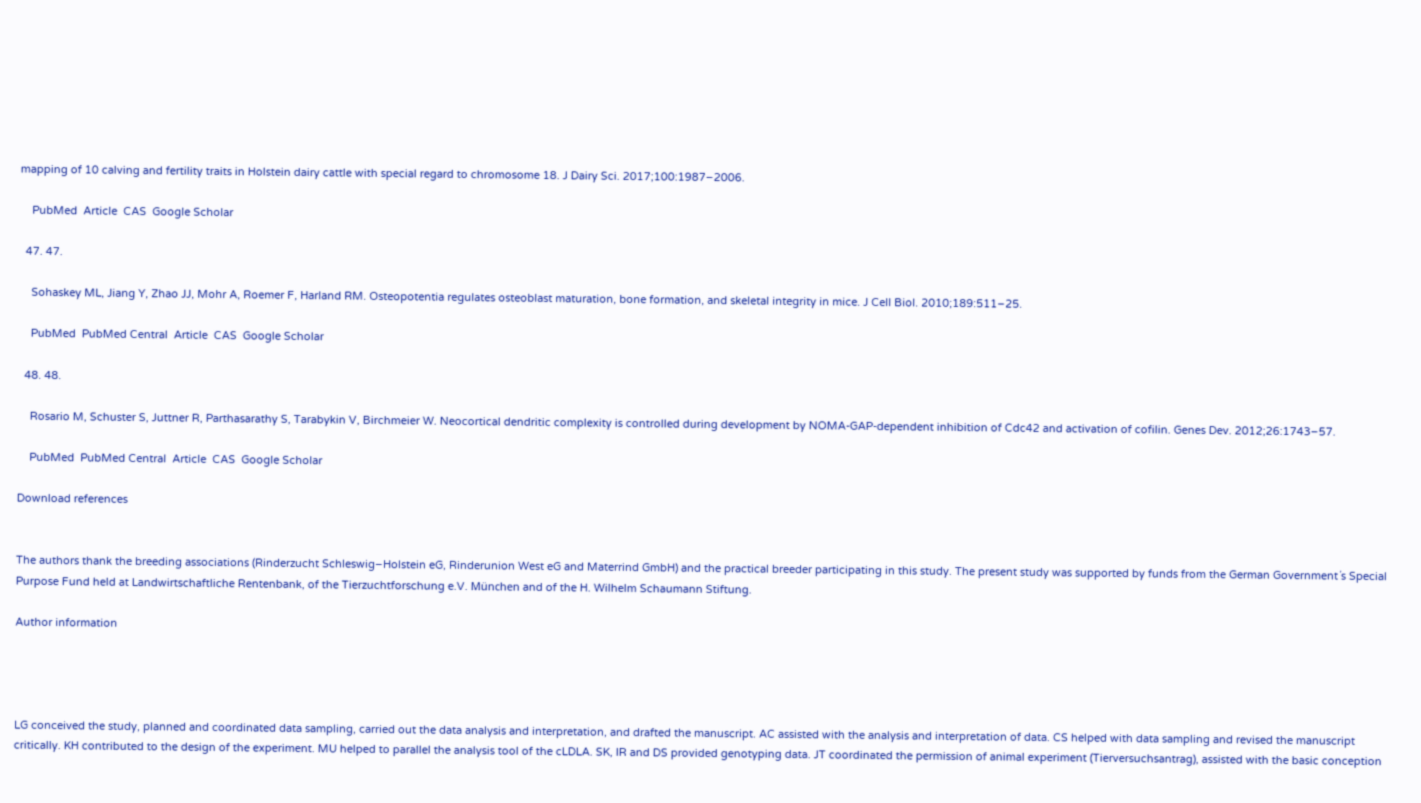mapping of 10 calving and fertility traits in Holstein dairy cattle with special regard to chromosome 18. J Dairy Sci. 2017;100:1987–2006.

    PubMed  Article  CAS  Google Scholar

  47. 47.

    Sohaskey ML, Jiang Y, Zhao JJ, Mohr A, Roemer F, Harland RM. Osteopotentia regulates osteoblast maturation, bone formation, and skeletal integrity in mice. J Cell Biol. 2010;189:511–25.

    PubMed  PubMed Central  Article  CAS  Google Scholar

  48. 48.

    Rosario M, Schuster S, Juttner R, Parthasarathy S, Tarabykin V, Birchmeier W. Neocortical dendritic complexity is controlled during development by NOMA-GAP-dependent inhibition of Cdc42 and activation of cofilin. Genes Dev. 2012;26:1743–57.

    PubMed  PubMed Central  Article  CAS  Google Scholar

Download references


The authors thank the breeding associations (Rinderzucht Schleswig–Holstein eG, Rinderunion West eG and Materrind GmbH) and the practical breeder participating in this study. The present study was supported by funds from the German Government´s Special Purpose Fund held at Landwirtschaftliche Rentenbank, of the Tierzuchtforschung e.V. München and of the H. Wilhelm Schaumann Stiftung.

Author information




LG conceived the study, planned and coordinated data sampling, carried out the data analysis and interpretation, and drafted the manuscript. AC assisted with the analysis and interpretation of data. CS helped with data sampling and revised the manuscript critically. KH contributed to the design of the experiment. MU helped to parallel the analysis tool of the cLDLA. SK, IR and DS provided genotyping data. JT coordinated the permission of animal experiment (Tierversuchsantrag), assisted with the basic conception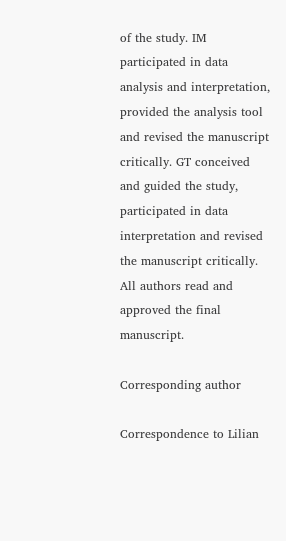of the study. IM participated in data analysis and interpretation, provided the analysis tool and revised the manuscript critically. GT conceived and guided the study, participated in data interpretation and revised the manuscript critically. All authors read and approved the final manuscript.

Corresponding author

Correspondence to Lilian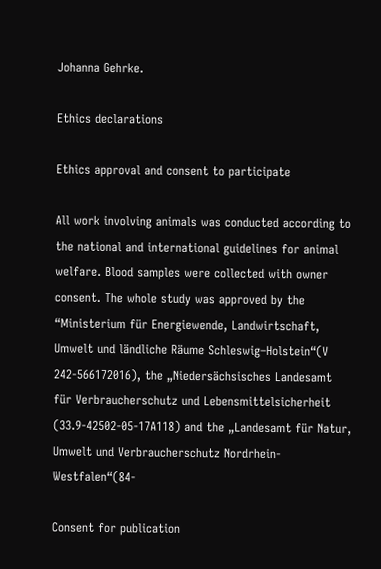Johanna Gehrke.

Ethics declarations

Ethics approval and consent to participate

All work involving animals was conducted according to the national and international guidelines for animal welfare. Blood samples were collected with owner consent. The whole study was approved by the “Ministerium für Energiewende, Landwirtschaft, Umwelt und ländliche Räume Schleswig–Holstein“(V 242-566172016), the „Niedersächsisches Landesamt für Verbraucherschutz und Lebensmittelsicherheit (33.9-42502-05-17A118) and the „Landesamt für Natur, Umwelt und Verbraucherschutz Nordrhein-Westfalen“(84-

Consent for publication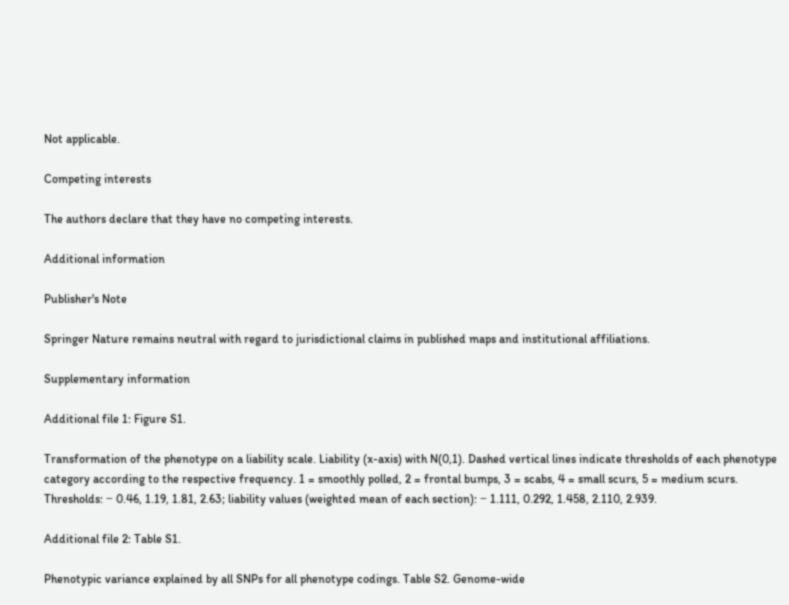Not applicable.

Competing interests

The authors declare that they have no competing interests.

Additional information

Publisher's Note

Springer Nature remains neutral with regard to jurisdictional claims in published maps and institutional affiliations.

Supplementary information

Additional file 1: Figure S1.

Transformation of the phenotype on a liability scale. Liability (x-axis) with N(0,1). Dashed vertical lines indicate thresholds of each phenotype category according to the respective frequency. 1 = smoothly polled, 2 = frontal bumps, 3 = scabs, 4 = small scurs, 5 = medium scurs. Thresholds: − 0.46, 1.19, 1.81, 2.63; liability values (weighted mean of each section): − 1.111, 0.292, 1.458, 2.110, 2.939.

Additional file 2: Table S1.

Phenotypic variance explained by all SNPs for all phenotype codings. Table S2. Genome-wide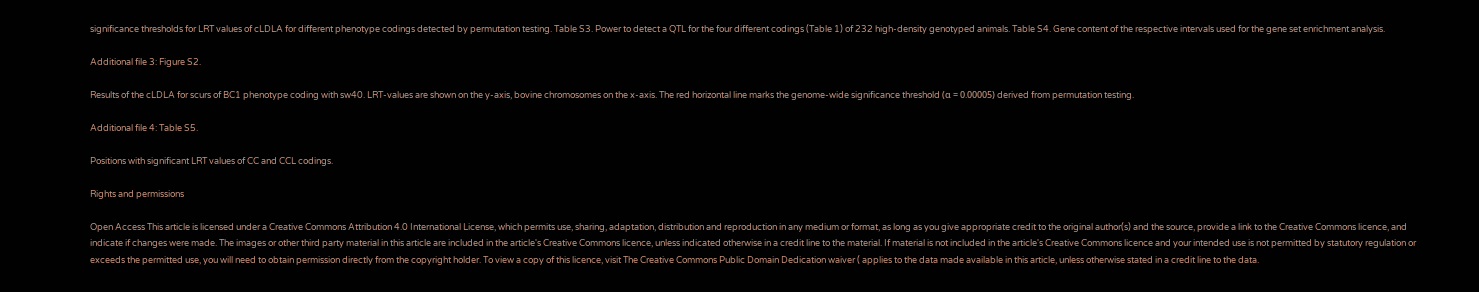significance thresholds for LRT values of cLDLA for different phenotype codings detected by permutation testing. Table S3. Power to detect a QTL for the four different codings (Table 1) of 232 high-density genotyped animals. Table S4. Gene content of the respective intervals used for the gene set enrichment analysis.

Additional file 3: Figure S2.

Results of the cLDLA for scurs of BC1 phenotype coding with sw40. LRT-values are shown on the y-axis, bovine chromosomes on the x-axis. The red horizontal line marks the genome-wide significance threshold (α = 0.00005) derived from permutation testing.

Additional file 4: Table S5.

Positions with significant LRT values of CC and CCL codings.

Rights and permissions

Open Access This article is licensed under a Creative Commons Attribution 4.0 International License, which permits use, sharing, adaptation, distribution and reproduction in any medium or format, as long as you give appropriate credit to the original author(s) and the source, provide a link to the Creative Commons licence, and indicate if changes were made. The images or other third party material in this article are included in the article's Creative Commons licence, unless indicated otherwise in a credit line to the material. If material is not included in the article's Creative Commons licence and your intended use is not permitted by statutory regulation or exceeds the permitted use, you will need to obtain permission directly from the copyright holder. To view a copy of this licence, visit The Creative Commons Public Domain Dedication waiver ( applies to the data made available in this article, unless otherwise stated in a credit line to the data.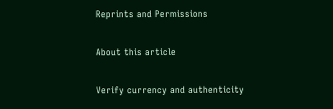Reprints and Permissions

About this article

Verify currency and authenticity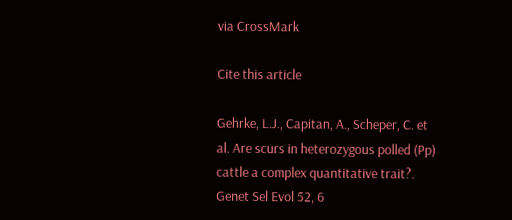via CrossMark

Cite this article

Gehrke, L.J., Capitan, A., Scheper, C. et al. Are scurs in heterozygous polled (Pp) cattle a complex quantitative trait?. Genet Sel Evol 52, 6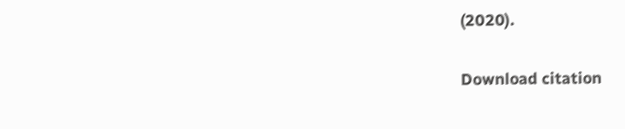(2020).

Download citation